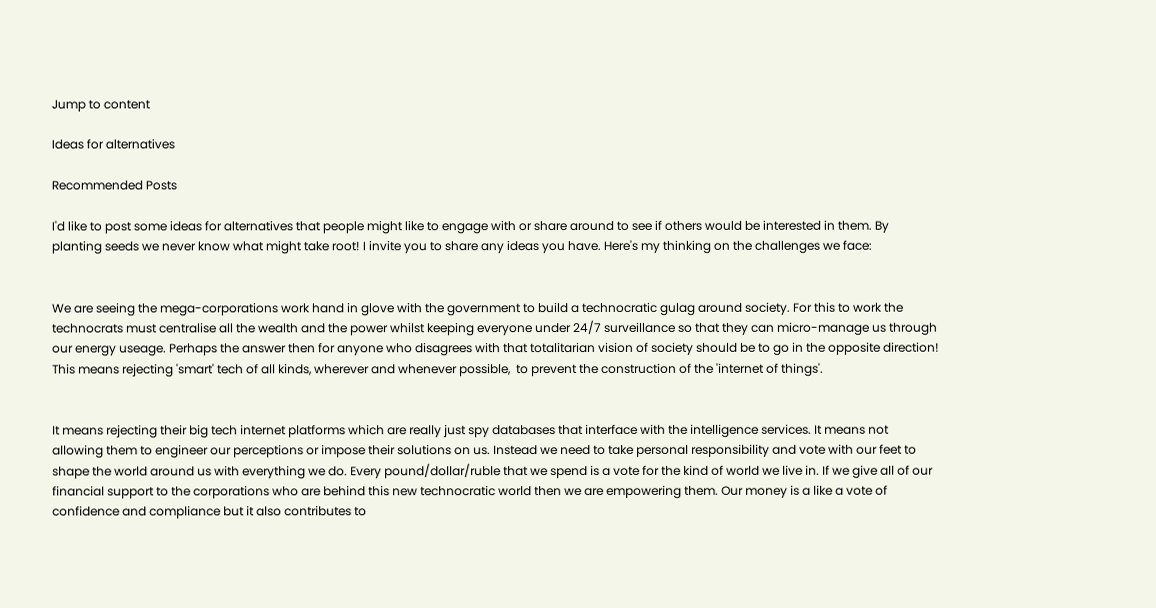Jump to content

Ideas for alternatives

Recommended Posts

I'd like to post some ideas for alternatives that people might like to engage with or share around to see if others would be interested in them. By planting seeds we never know what might take root! I invite you to share any ideas you have. Here's my thinking on the challenges we face:


We are seeing the mega-corporations work hand in glove with the government to build a technocratic gulag around society. For this to work the technocrats must centralise all the wealth and the power whilst keeping everyone under 24/7 surveillance so that they can micro-manage us through our energy useage. Perhaps the answer then for anyone who disagrees with that totalitarian vision of society should be to go in the opposite direction! This means rejecting 'smart' tech of all kinds, wherever and whenever possible,  to prevent the construction of the 'internet of things'.


It means rejecting their big tech internet platforms which are really just spy databases that interface with the intelligence services. It means not allowing them to engineer our perceptions or impose their solutions on us. Instead we need to take personal responsibility and vote with our feet to shape the world around us with everything we do. Every pound/dollar/ruble that we spend is a vote for the kind of world we live in. If we give all of our financial support to the corporations who are behind this new technocratic world then we are empowering them. Our money is a like a vote of confidence and compliance but it also contributes to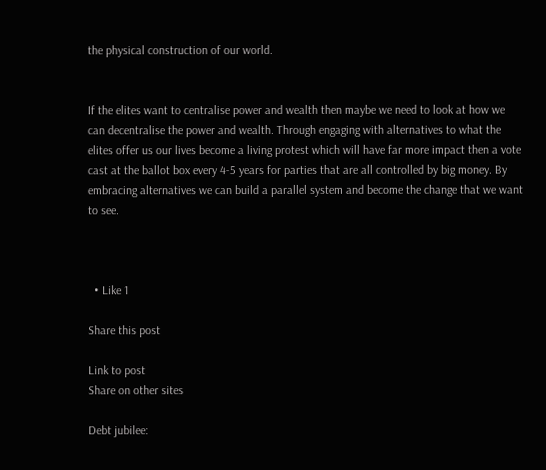the physical construction of our world.


If the elites want to centralise power and wealth then maybe we need to look at how we can decentralise the power and wealth. Through engaging with alternatives to what the elites offer us our lives become a living protest which will have far more impact then a vote cast at the ballot box every 4-5 years for parties that are all controlled by big money. By embracing alternatives we can build a parallel system and become the change that we want to see.



  • Like 1

Share this post

Link to post
Share on other sites

Debt jubilee: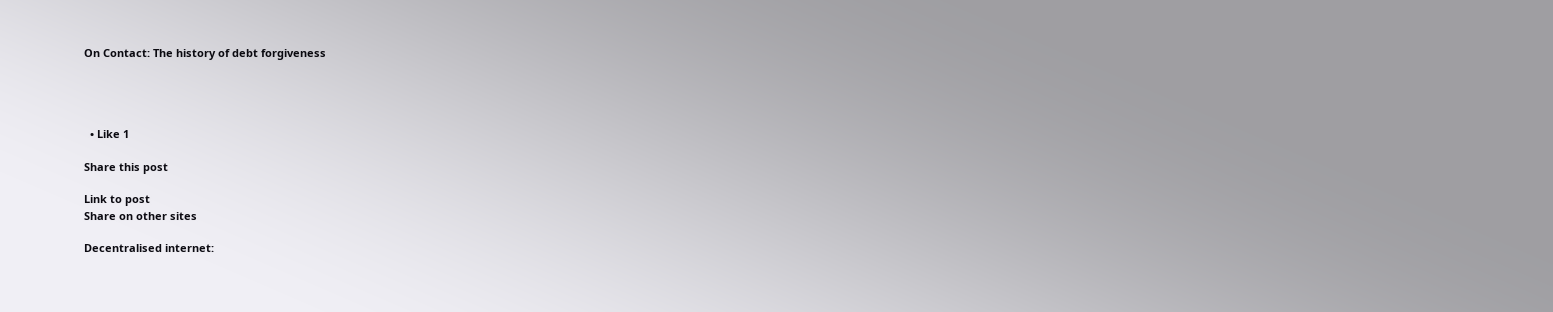On Contact: The history of debt forgiveness




  • Like 1

Share this post

Link to post
Share on other sites

Decentralised internet: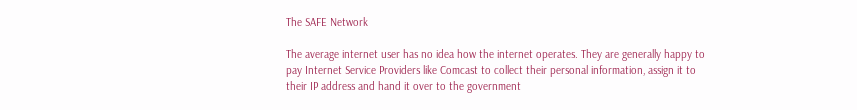The SAFE Network

The average internet user has no idea how the internet operates. They are generally happy to pay Internet Service Providers like Comcast to collect their personal information, assign it to their IP address and hand it over to the government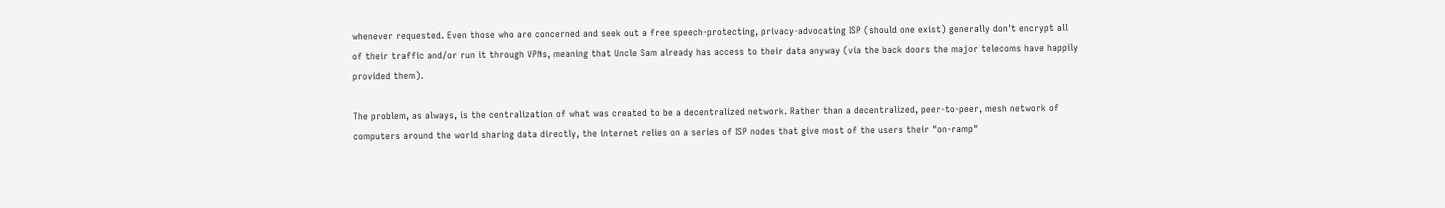whenever requested. Even those who are concerned and seek out a free speech-protecting, privacy-advocating ISP (should one exist) generally don't encrypt all of their traffic and/or run it through VPNs, meaning that Uncle Sam already has access to their data anyway (via the back doors the major telecoms have happily provided them).

The problem, as always, is the centralization of what was created to be a decentralized network. Rather than a decentralized, peer-to-peer, mesh network of computers around the world sharing data directly, the internet relies on a series of ISP nodes that give most of the users their "on-ramp"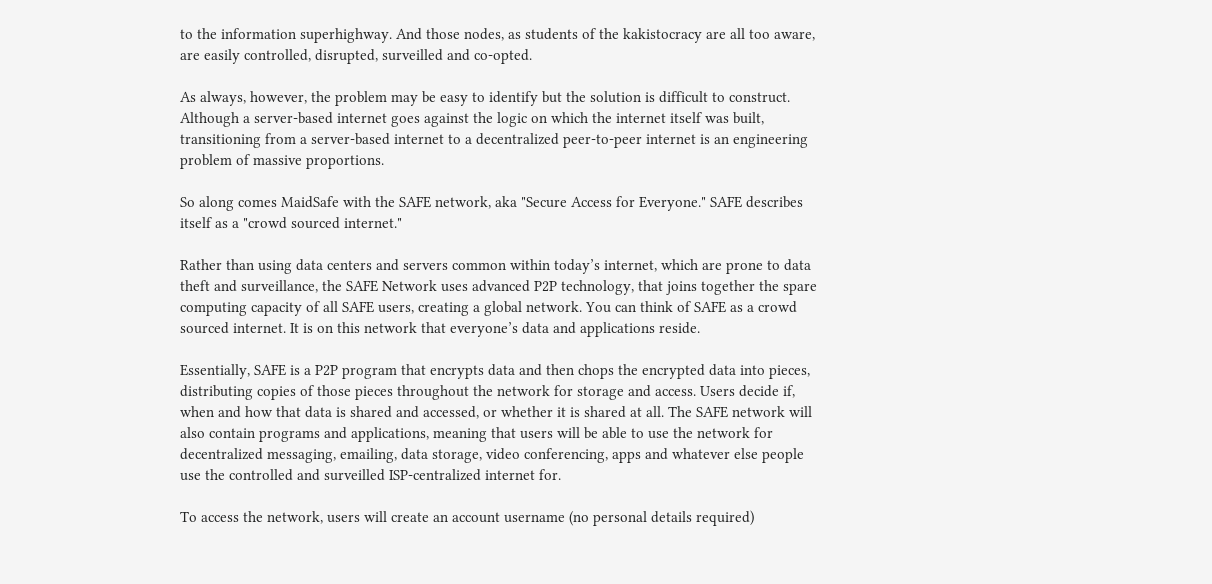to the information superhighway. And those nodes, as students of the kakistocracy are all too aware, are easily controlled, disrupted, surveilled and co-opted.

As always, however, the problem may be easy to identify but the solution is difficult to construct. Although a server-based internet goes against the logic on which the internet itself was built, transitioning from a server-based internet to a decentralized peer-to-peer internet is an engineering problem of massive proportions.

So along comes MaidSafe with the SAFE network, aka "Secure Access for Everyone." SAFE describes itself as a "crowd sourced internet."

Rather than using data centers and servers common within today’s internet, which are prone to data theft and surveillance, the SAFE Network uses advanced P2P technology, that joins together the spare computing capacity of all SAFE users, creating a global network. You can think of SAFE as a crowd sourced internet. It is on this network that everyone’s data and applications reside.

Essentially, SAFE is a P2P program that encrypts data and then chops the encrypted data into pieces, distributing copies of those pieces throughout the network for storage and access. Users decide if, when and how that data is shared and accessed, or whether it is shared at all. The SAFE network will also contain programs and applications, meaning that users will be able to use the network for decentralized messaging, emailing, data storage, video conferencing, apps and whatever else people use the controlled and surveilled ISP-centralized internet for.

To access the network, users will create an account username (no personal details required)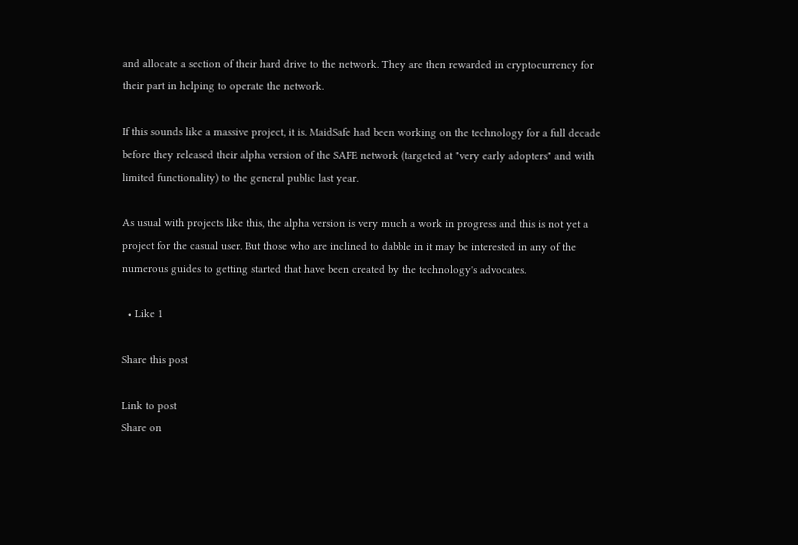and allocate a section of their hard drive to the network. They are then rewarded in cryptocurrency for their part in helping to operate the network.

If this sounds like a massive project, it is. MaidSafe had been working on the technology for a full decade before they released their alpha version of the SAFE network (targeted at "very early adopters" and with limited functionality) to the general public last year.

As usual with projects like this, the alpha version is very much a work in progress and this is not yet a project for the casual user. But those who are inclined to dabble in it may be interested in any of the numerous guides to getting started that have been created by the technology's advocates.

  • Like 1

Share this post

Link to post
Share on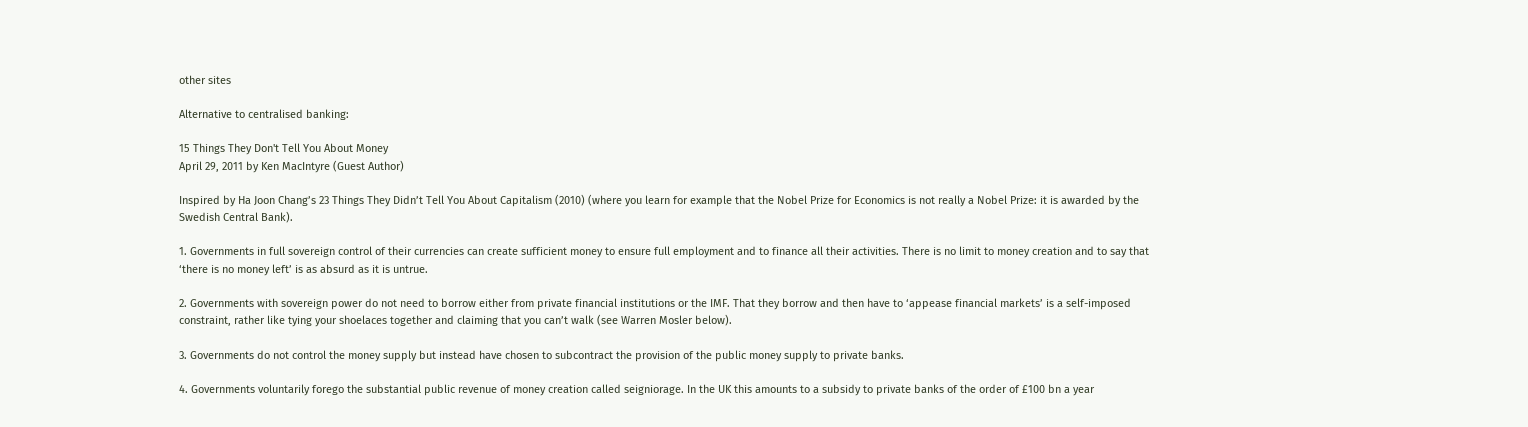other sites

Alternative to centralised banking:

15 Things They Don't Tell You About Money
April 29, 2011 by Ken MacIntyre (Guest Author)

Inspired by Ha Joon Chang’s 23 Things They Didn’t Tell You About Capitalism (2010) (where you learn for example that the Nobel Prize for Economics is not really a Nobel Prize: it is awarded by the Swedish Central Bank).

1. Governments in full sovereign control of their currencies can create sufficient money to ensure full employment and to finance all their activities. There is no limit to money creation and to say that ‘there is no money left’ is as absurd as it is untrue.

2. Governments with sovereign power do not need to borrow either from private financial institutions or the IMF. That they borrow and then have to ‘appease financial markets’ is a self-imposed constraint, rather like tying your shoelaces together and claiming that you can’t walk (see Warren Mosler below).

3. Governments do not control the money supply but instead have chosen to subcontract the provision of the public money supply to private banks.

4. Governments voluntarily forego the substantial public revenue of money creation called seigniorage. In the UK this amounts to a subsidy to private banks of the order of £100 bn a year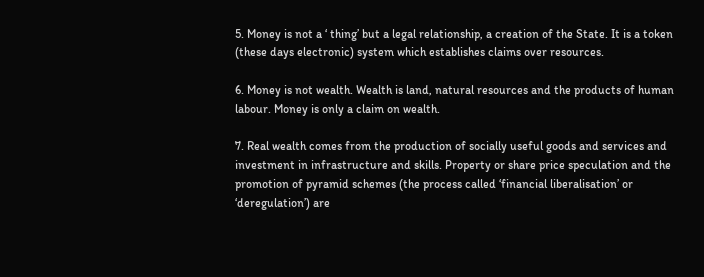5. Money is not a ‘ thing’ but a legal relationship, a creation of the State. It is a token (these days electronic) system which establishes claims over resources.

6. Money is not wealth. Wealth is land, natural resources and the products of human labour. Money is only a claim on wealth.

7. Real wealth comes from the production of socially useful goods and services and investment in infrastructure and skills. Property or share price speculation and the promotion of pyramid schemes (the process called ‘financial liberalisation’ or ‘deregulation’) are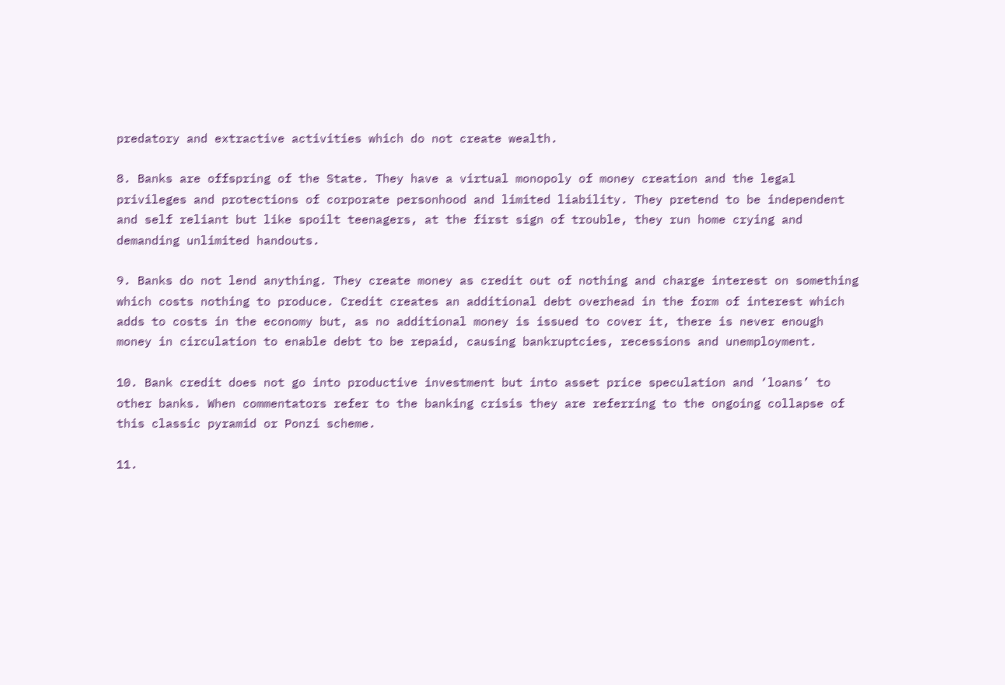predatory and extractive activities which do not create wealth.

8. Banks are offspring of the State. They have a virtual monopoly of money creation and the legal privileges and protections of corporate personhood and limited liability. They pretend to be independent and self reliant but like spoilt teenagers, at the first sign of trouble, they run home crying and demanding unlimited handouts.

9. Banks do not lend anything. They create money as credit out of nothing and charge interest on something which costs nothing to produce. Credit creates an additional debt overhead in the form of interest which adds to costs in the economy but, as no additional money is issued to cover it, there is never enough money in circulation to enable debt to be repaid, causing bankruptcies, recessions and unemployment.

10. Bank credit does not go into productive investment but into asset price speculation and ‘loans’ to other banks. When commentators refer to the banking crisis they are referring to the ongoing collapse of this classic pyramid or Ponzi scheme.

11.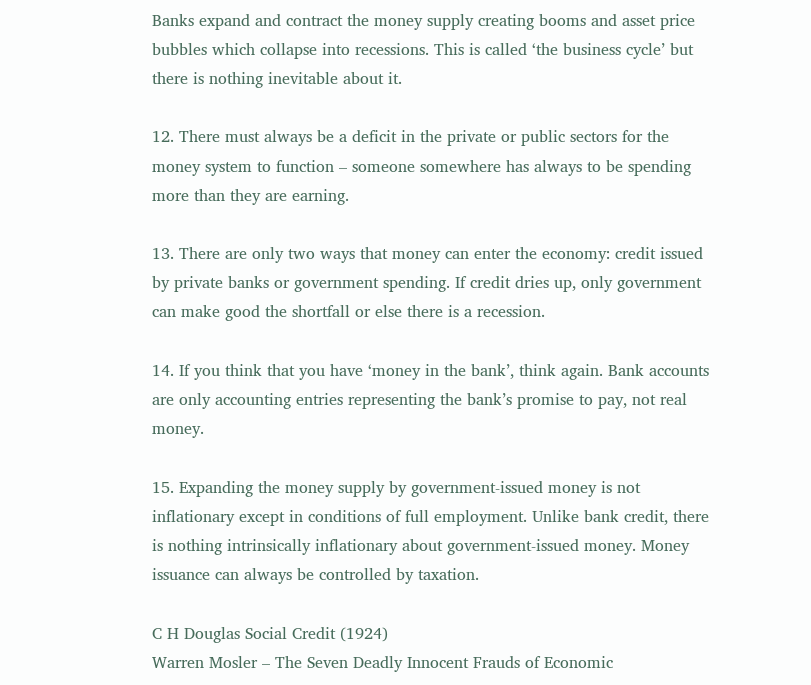Banks expand and contract the money supply creating booms and asset price bubbles which collapse into recessions. This is called ‘the business cycle’ but there is nothing inevitable about it.

12. There must always be a deficit in the private or public sectors for the money system to function – someone somewhere has always to be spending more than they are earning.

13. There are only two ways that money can enter the economy: credit issued by private banks or government spending. If credit dries up, only government can make good the shortfall or else there is a recession.

14. If you think that you have ‘money in the bank’, think again. Bank accounts are only accounting entries representing the bank’s promise to pay, not real money.

15. Expanding the money supply by government-issued money is not inflationary except in conditions of full employment. Unlike bank credit, there is nothing intrinsically inflationary about government-issued money. Money issuance can always be controlled by taxation.

C H Douglas Social Credit (1924)
Warren Mosler – The Seven Deadly Innocent Frauds of Economic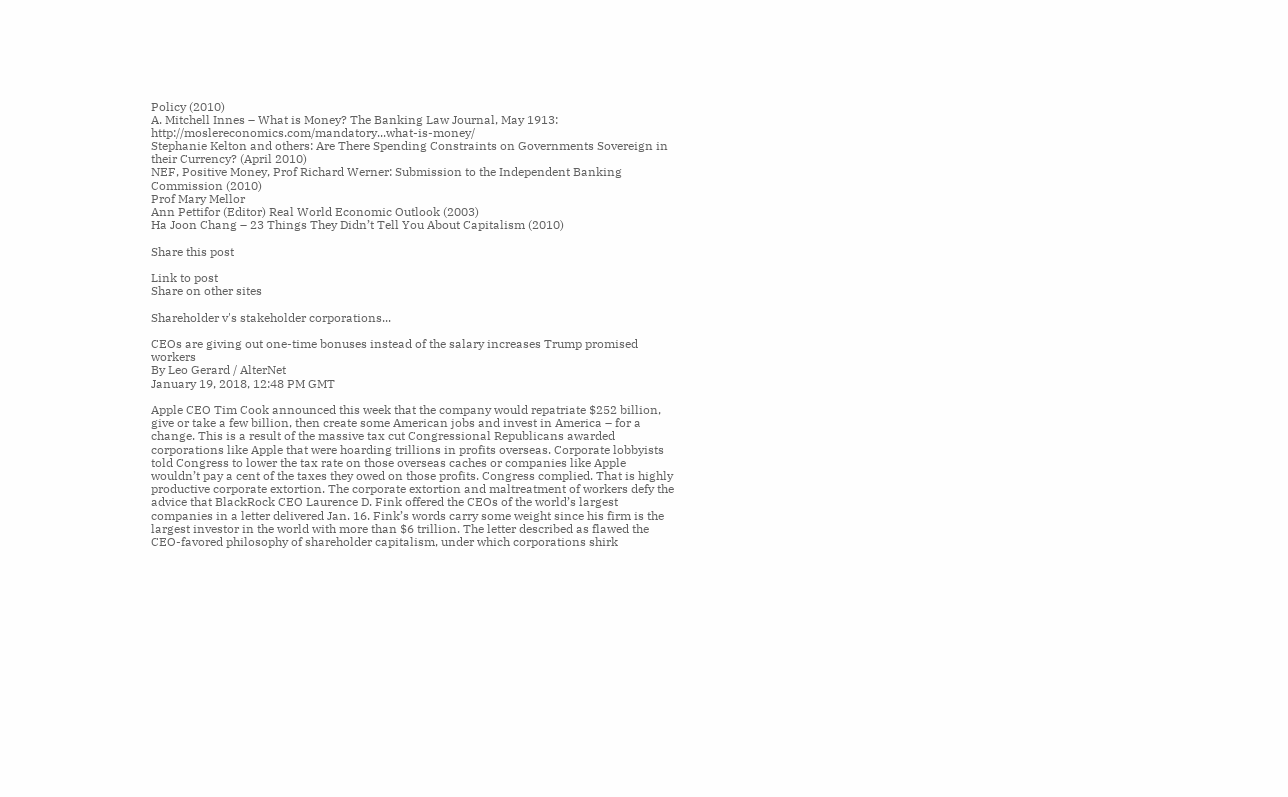Policy (2010)
A. Mitchell Innes – What is Money? The Banking Law Journal, May 1913: http://moslereconomics.com/mandatory...what-is-money/
Stephanie Kelton and others: Are There Spending Constraints on Governments Sovereign in their Currency? (April 2010)
NEF, Positive Money, Prof Richard Werner: Submission to the Independent Banking Commission (2010)
Prof Mary Mellor
Ann Pettifor (Editor) Real World Economic Outlook (2003)
Ha Joon Chang – 23 Things They Didn’t Tell You About Capitalism (2010)

Share this post

Link to post
Share on other sites

Shareholder v's stakeholder corporations...

CEOs are giving out one-time bonuses instead of the salary increases Trump promised workers
By Leo Gerard / AlterNet
January 19, 2018, 12:48 PM GMT

Apple CEO Tim Cook announced this week that the company would repatriate $252 billion, give or take a few billion, then create some American jobs and invest in America – for a change. This is a result of the massive tax cut Congressional Republicans awarded corporations like Apple that were hoarding trillions in profits overseas. Corporate lobbyists told Congress to lower the tax rate on those overseas caches or companies like Apple wouldn’t pay a cent of the taxes they owed on those profits. Congress complied. That is highly productive corporate extortion. The corporate extortion and maltreatment of workers defy the advice that BlackRock CEO Laurence D. Fink offered the CEOs of the world’s largest companies in a letter delivered Jan. 16. Fink’s words carry some weight since his firm is the largest investor in the world with more than $6 trillion. The letter described as flawed the CEO-favored philosophy of shareholder capitalism, under which corporations shirk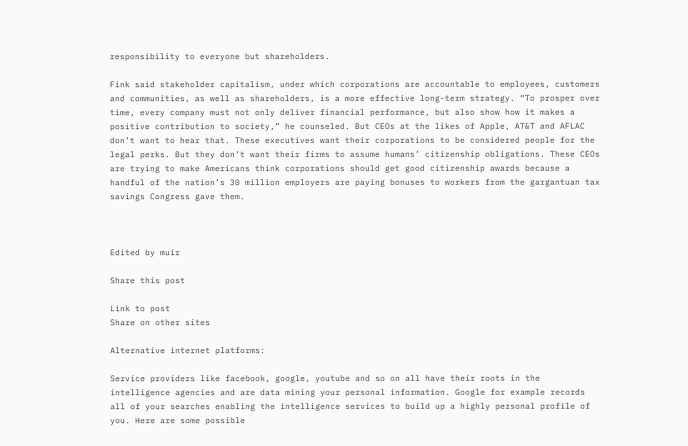responsibility to everyone but shareholders.

Fink said stakeholder capitalism, under which corporations are accountable to employees, customers and communities, as well as shareholders, is a more effective long-term strategy. “To prosper over time, every company must not only deliver financial performance, but also show how it makes a positive contribution to society,” he counseled. But CEOs at the likes of Apple, AT&T and AFLAC don’t want to hear that. These executives want their corporations to be considered people for the legal perks. But they don’t want their firms to assume humans’ citizenship obligations. These CEOs are trying to make Americans think corporations should get good citizenship awards because a handful of the nation’s 30 million employers are paying bonuses to workers from the gargantuan tax savings Congress gave them.



Edited by muir

Share this post

Link to post
Share on other sites

Alternative internet platforms:

Service providers like facebook, google, youtube and so on all have their roots in the intelligence agencies and are data mining your personal information. Google for example records all of your searches enabling the intelligence services to build up a highly personal profile of you. Here are some possible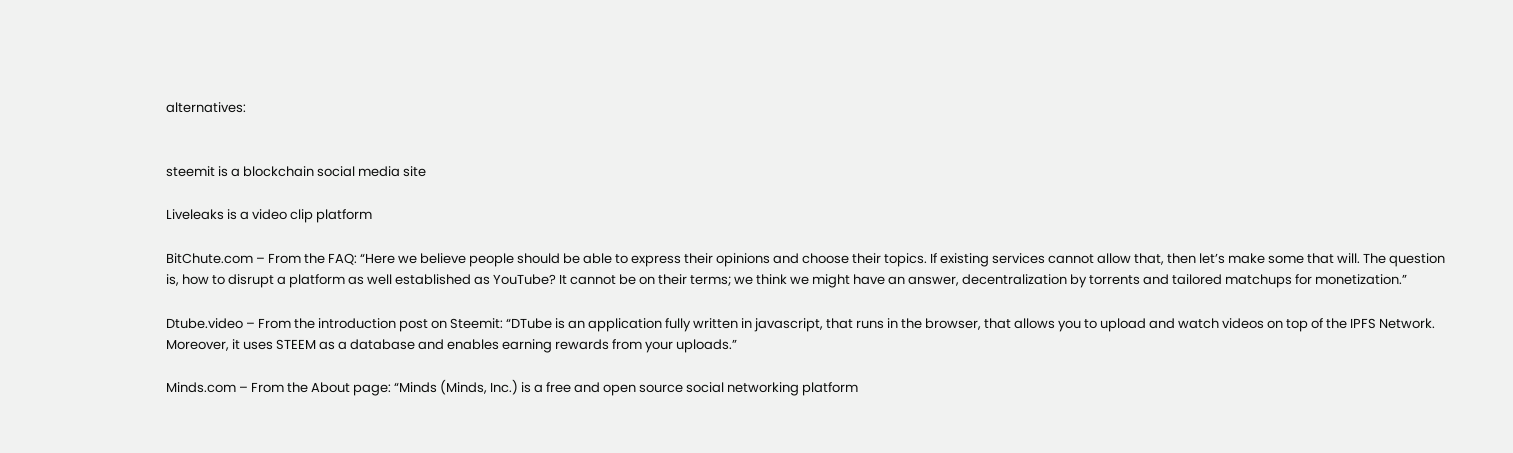alternatives:


steemit is a blockchain social media site

Liveleaks is a video clip platform

BitChute.com – From the FAQ: “Here we believe people should be able to express their opinions and choose their topics. If existing services cannot allow that, then let’s make some that will. The question is, how to disrupt a platform as well established as YouTube? It cannot be on their terms; we think we might have an answer, decentralization by torrents and tailored matchups for monetization.”

Dtube.video – From the introduction post on Steemit: “DTube is an application fully written in javascript, that runs in the browser, that allows you to upload and watch videos on top of the IPFS Network. Moreover, it uses STEEM as a database and enables earning rewards from your uploads.”

Minds.com – From the About page: “Minds (Minds, Inc.) is a free and open source social networking platform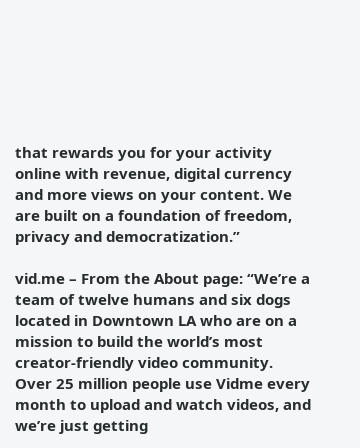that rewards you for your activity online with revenue, digital currency and more views on your content. We are built on a foundation of freedom, privacy and democratization.”

vid.me – From the About page: “We’re a team of twelve humans and six dogs located in Downtown LA who are on a mission to build the world’s most creator-friendly video community. Over 25 million people use Vidme every month to upload and watch videos, and we’re just getting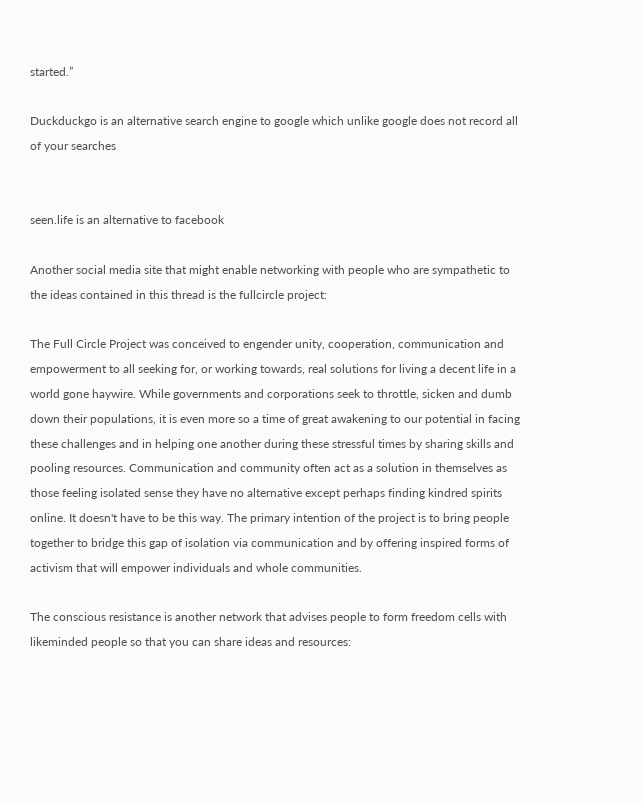started.”

Duckduckgo is an alternative search engine to google which unlike google does not record all of your searches


seen.life is an alternative to facebook

Another social media site that might enable networking with people who are sympathetic to the ideas contained in this thread is the fullcircle project:

The Full Circle Project was conceived to engender unity, cooperation, communication and empowerment to all seeking for, or working towards, real solutions for living a decent life in a world gone haywire. While governments and corporations seek to throttle, sicken and dumb down their populations, it is even more so a time of great awakening to our potential in facing these challenges and in helping one another during these stressful times by sharing skills and pooling resources. Communication and community often act as a solution in themselves as those feeling isolated sense they have no alternative except perhaps finding kindred spirits online. It doesn't have to be this way. The primary intention of the project is to bring people together to bridge this gap of isolation via communication and by offering inspired forms of activism that will empower individuals and whole communities.

The conscious resistance is another network that advises people to form freedom cells with likeminded people so that you can share ideas and resources: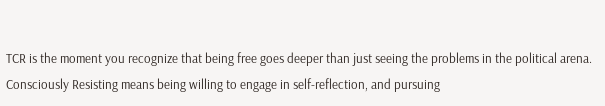TCR is the moment you recognize that being free goes deeper than just seeing the problems in the political arena. Consciously Resisting means being willing to engage in self-reflection, and pursuing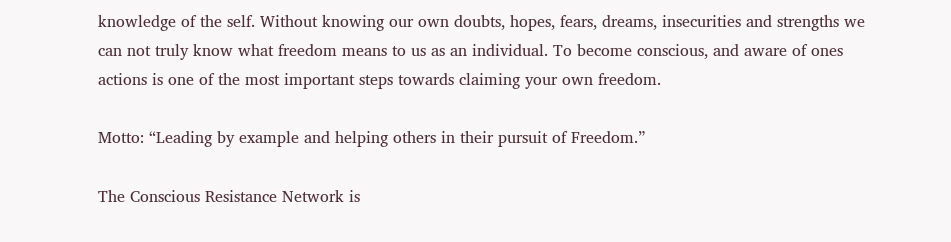knowledge of the self. Without knowing our own doubts, hopes, fears, dreams, insecurities and strengths we can not truly know what freedom means to us as an individual. To become conscious, and aware of ones actions is one of the most important steps towards claiming your own freedom.

Motto: “Leading by example and helping others in their pursuit of Freedom.”

The Conscious Resistance Network is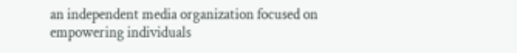an independent media organization focused on empowering individuals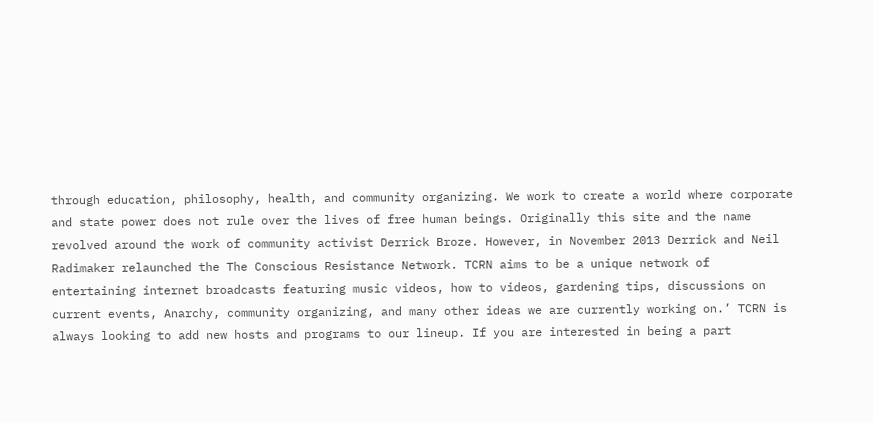through education, philosophy, health, and community organizing. We work to create a world where corporate and state power does not rule over the lives of free human beings. Originally this site and the name revolved around the work of community activist Derrick Broze. However, in November 2013 Derrick and Neil Radimaker relaunched the The Conscious Resistance Network. TCRN aims to be a unique network of entertaining internet broadcasts featuring music videos, how to videos, gardening tips, discussions on current events, Anarchy, community organizing, and many other ideas we are currently working on.’ TCRN is always looking to add new hosts and programs to our lineup. If you are interested in being a part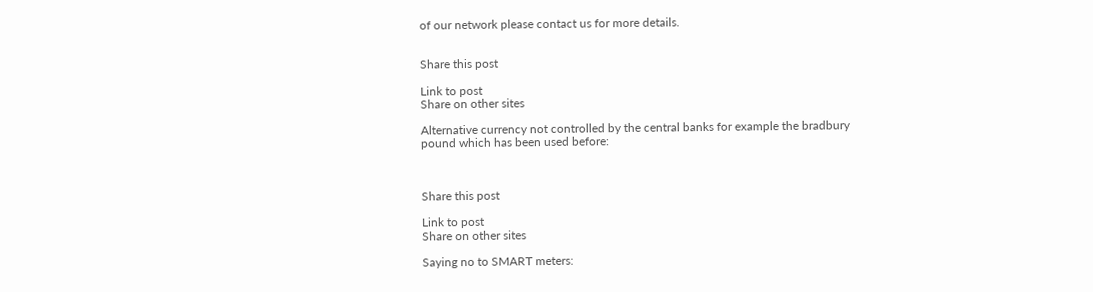of our network please contact us for more details.


Share this post

Link to post
Share on other sites

Alternative currency not controlled by the central banks for example the bradbury pound which has been used before:



Share this post

Link to post
Share on other sites

Saying no to SMART meters: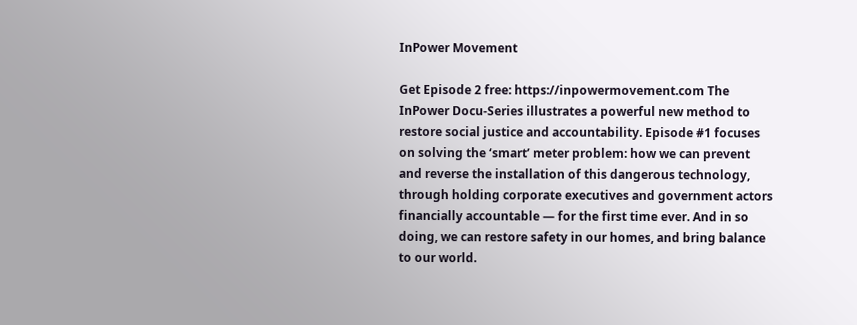InPower Movement

Get Episode 2 free: https://inpowermovement.com The InPower Docu-Series illustrates a powerful new method to restore social justice and accountability. Episode #1 focuses on solving the ‘smart’ meter problem: how we can prevent and reverse the installation of this dangerous technology, through holding corporate executives and government actors financially accountable — for the first time ever. And in so doing, we can restore safety in our homes, and bring balance to our world.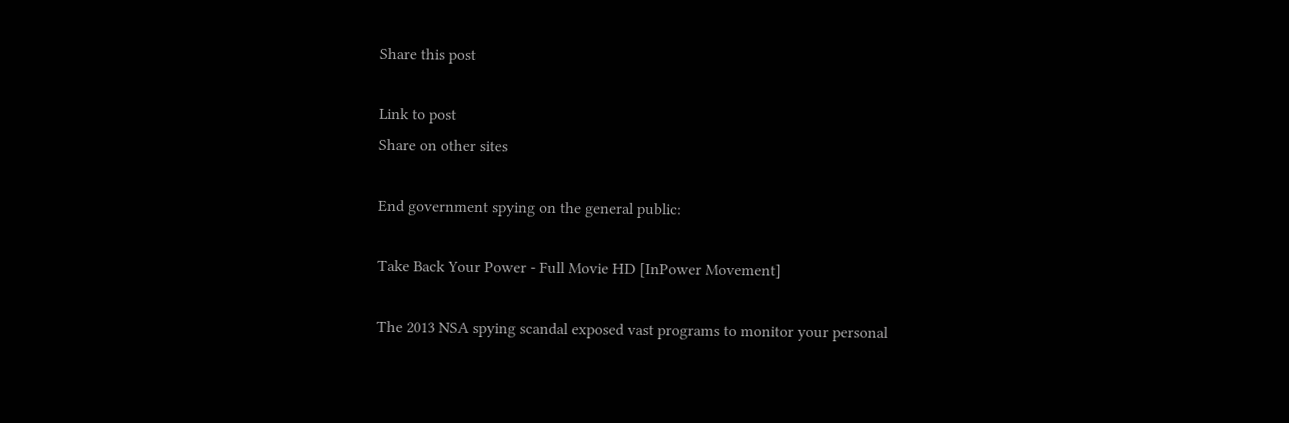Share this post

Link to post
Share on other sites

End government spying on the general public:

Take Back Your Power - Full Movie HD [InPower Movement]

The 2013 NSA spying scandal exposed vast programs to monitor your personal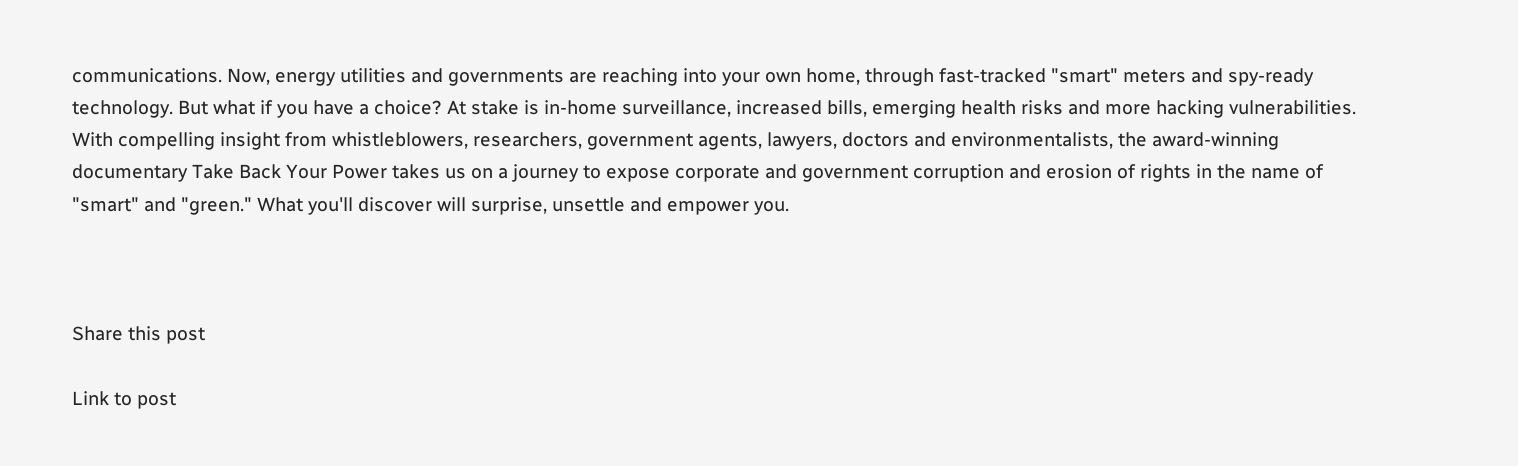communications. Now, energy utilities and governments are reaching into your own home, through fast-tracked "smart" meters and spy-ready technology. But what if you have a choice? At stake is in-home surveillance, increased bills, emerging health risks and more hacking vulnerabilities. With compelling insight from whistleblowers, researchers, government agents, lawyers, doctors and environmentalists, the award-winning documentary Take Back Your Power takes us on a journey to expose corporate and government corruption and erosion of rights in the name of "smart" and "green." What you'll discover will surprise, unsettle and empower you.



Share this post

Link to post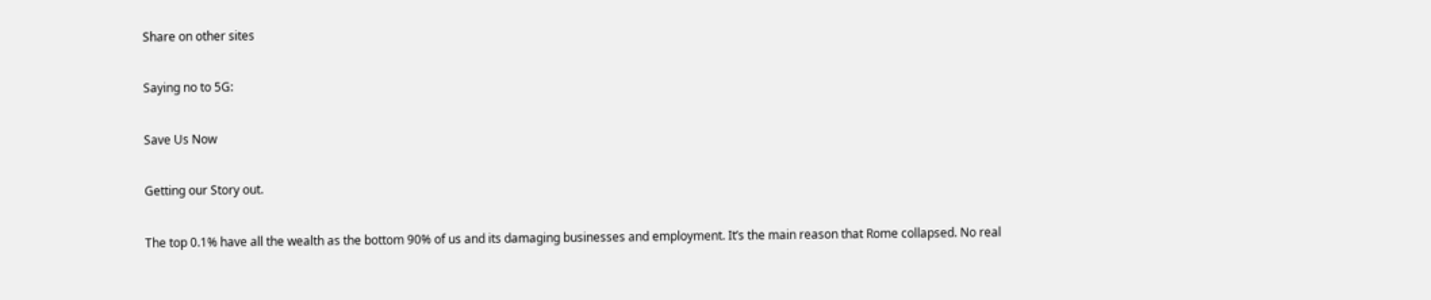Share on other sites

Saying no to 5G:

Save Us Now

Getting our Story out.

The top 0.1% have all the wealth as the bottom 90% of us and its damaging businesses and employment. It’s the main reason that Rome collapsed. No real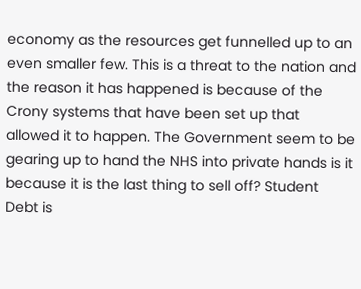economy as the resources get funnelled up to an even smaller few. This is a threat to the nation and the reason it has happened is because of the Crony systems that have been set up that allowed it to happen. The Government seem to be gearing up to hand the NHS into private hands is it because it is the last thing to sell off? Student Debt is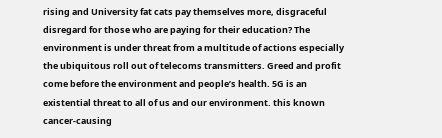rising and University fat cats pay themselves more, disgraceful disregard for those who are paying for their education? The environment is under threat from a multitude of actions especially the ubiquitous roll out of telecoms transmitters. Greed and profit come before the environment and people’s health. 5G is an existential threat to all of us and our environment. this known cancer-causing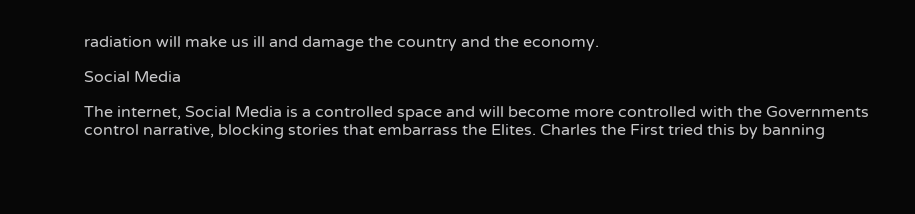radiation will make us ill and damage the country and the economy.

Social Media

The internet, Social Media is a controlled space and will become more controlled with the Governments control narrative, blocking stories that embarrass the Elites. Charles the First tried this by banning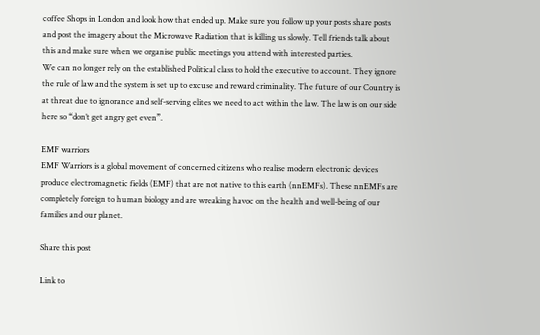coffee Shops in London and look how that ended up. Make sure you follow up your posts share posts and post the imagery about the Microwave Radiation that is killing us slowly. Tell friends talk about this and make sure when we organise public meetings you attend with interested parties.
We can no longer rely on the established Political class to hold the executive to account. They ignore the rule of law and the system is set up to excuse and reward criminality. The future of our Country is at threat due to ignorance and self-serving elites we need to act within the law. The law is on our side here so “don’t get angry get even”.

EMF warriors
EMF Warriors is a global movement of concerned citizens who realise modern electronic devices produce electromagnetic fields (EMF) that are not native to this earth (nnEMFs). These nnEMFs are completely foreign to human biology and are wreaking havoc on the health and well-being of our families and our planet.

Share this post

Link to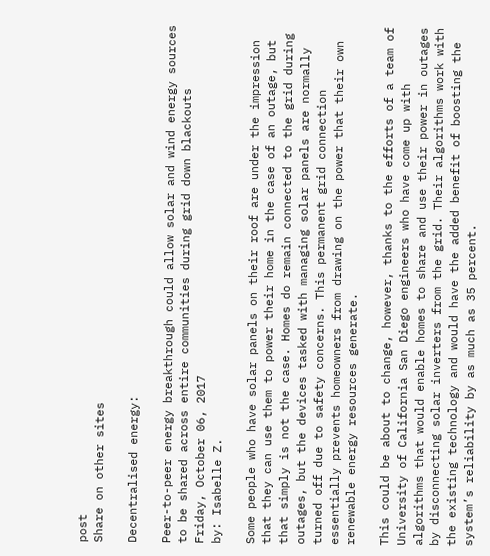post
Share on other sites

Decentralised energy:

Peer-to-peer energy breakthrough could allow solar and wind energy sources to be shared across entire communities during grid down blackouts
Friday, October 06, 2017
by: Isabelle Z.

Some people who have solar panels on their roof are under the impression that they can use them to power their home in the case of an outage, but that simply is not the case. Homes do remain connected to the grid during outages, but the devices tasked with managing solar panels are normally turned off due to safety concerns. This permanent grid connection essentially prevents homeowners from drawing on the power that their own renewable energy resources generate.

This could be about to change, however, thanks to the efforts of a team of University of California San Diego engineers who have come up with algorithms that would enable homes to share and use their power in outages by disconnecting solar inverters from the grid. Their algorithms work with the existing technology and would have the added benefit of boosting the system’s reliability by as much as 35 percent.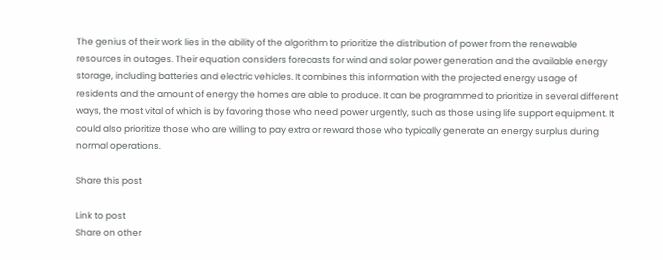The genius of their work lies in the ability of the algorithm to prioritize the distribution of power from the renewable resources in outages. Their equation considers forecasts for wind and solar power generation and the available energy storage, including batteries and electric vehicles. It combines this information with the projected energy usage of residents and the amount of energy the homes are able to produce. It can be programmed to prioritize in several different ways, the most vital of which is by favoring those who need power urgently, such as those using life support equipment. It could also prioritize those who are willing to pay extra or reward those who typically generate an energy surplus during normal operations.

Share this post

Link to post
Share on other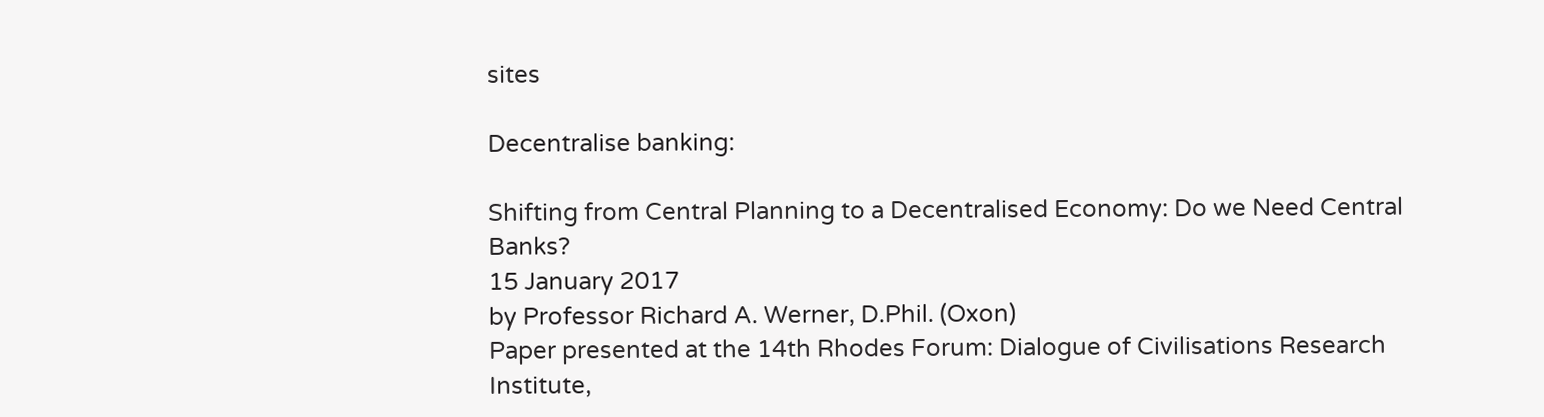sites

Decentralise banking:

Shifting from Central Planning to a Decentralised Economy: Do we Need Central Banks?
15 January 2017
by Professor Richard A. Werner, D.Phil. (Oxon)
Paper presented at the 14th Rhodes Forum: Dialogue of Civilisations Research Institute,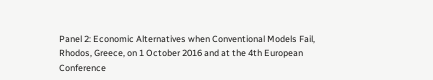Panel 2: Economic Alternatives when Conventional Models Fail, Rhodos, Greece, on 1 October 2016 and at the 4th European Conference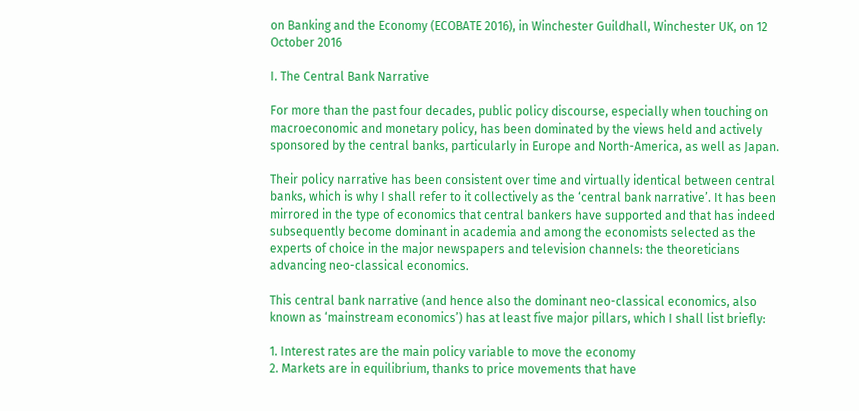on Banking and the Economy (ECOBATE 2016), in Winchester Guildhall, Winchester UK, on 12 October 2016

I. The Central Bank Narrative

For more than the past four decades, public policy discourse, especially when touching on macroeconomic and monetary policy, has been dominated by the views held and actively sponsored by the central banks, particularly in Europe and North-America, as well as Japan.

Their policy narrative has been consistent over time and virtually identical between central banks, which is why I shall refer to it collectively as the ‘central bank narrative’. It has been mirrored in the type of economics that central bankers have supported and that has indeed subsequently become dominant in academia and among the economists selected as the experts of choice in the major newspapers and television channels: the theoreticians advancing neo-classical economics.

This central bank narrative (and hence also the dominant neo-classical economics, also known as ‘mainstream economics’) has at least five major pillars, which I shall list briefly:

1. Interest rates are the main policy variable to move the economy
2. Markets are in equilibrium, thanks to price movements that have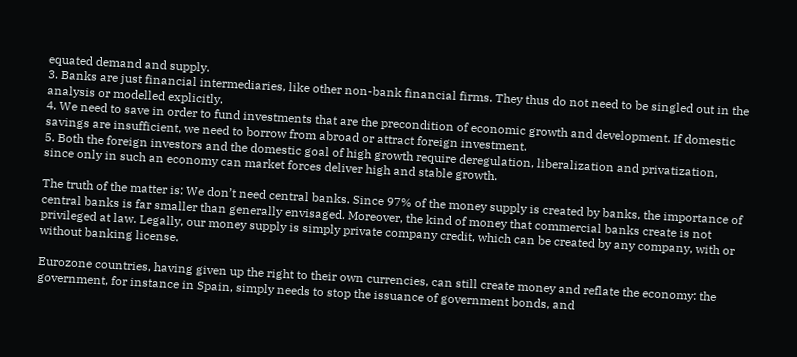equated demand and supply.
3. Banks are just financial intermediaries, like other non-bank financial firms. They thus do not need to be singled out in the analysis or modelled explicitly.
4. We need to save in order to fund investments that are the precondition of economic growth and development. If domestic savings are insufficient, we need to borrow from abroad or attract foreign investment.
5. Both the foreign investors and the domestic goal of high growth require deregulation, liberalization and privatization, since only in such an economy can market forces deliver high and stable growth.

The truth of the matter is: We don’t need central banks. Since 97% of the money supply is created by banks, the importance of central banks is far smaller than generally envisaged. Moreover, the kind of money that commercial banks create is not privileged at law. Legally, our money supply is simply private company credit, which can be created by any company, with or without banking license.

Eurozone countries, having given up the right to their own currencies, can still create money and reflate the economy: the government, for instance in Spain, simply needs to stop the issuance of government bonds, and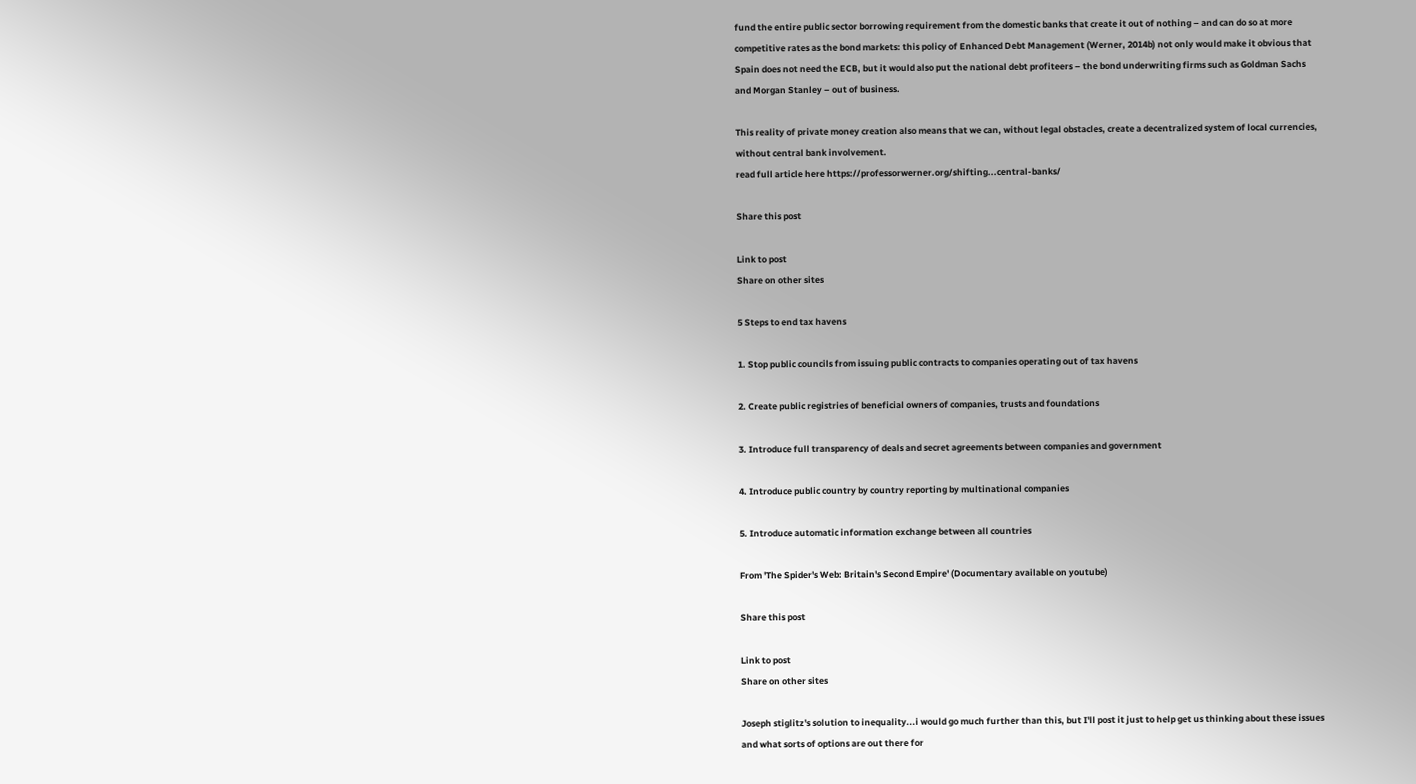fund the entire public sector borrowing requirement from the domestic banks that create it out of nothing – and can do so at more competitive rates as the bond markets: this policy of Enhanced Debt Management (Werner, 2014b) not only would make it obvious that Spain does not need the ECB, but it would also put the national debt profiteers – the bond underwriting firms such as Goldman Sachs and Morgan Stanley – out of business.

This reality of private money creation also means that we can, without legal obstacles, create a decentralized system of local currencies, without central bank involvement.
read full article here https://professorwerner.org/shifting...central-banks/

Share this post

Link to post
Share on other sites

5 Steps to end tax havens

1. Stop public councils from issuing public contracts to companies operating out of tax havens

2. Create public registries of beneficial owners of companies, trusts and foundations

3. Introduce full transparency of deals and secret agreements between companies and government

4. Introduce public country by country reporting by multinational companies

5. Introduce automatic information exchange between all countries

From 'The Spider's Web: Britain's Second Empire' (Documentary available on youtube)

Share this post

Link to post
Share on other sites

Joseph stiglitz's solution to inequality...i would go much further than this, but I'll post it just to help get us thinking about these issues and what sorts of options are out there for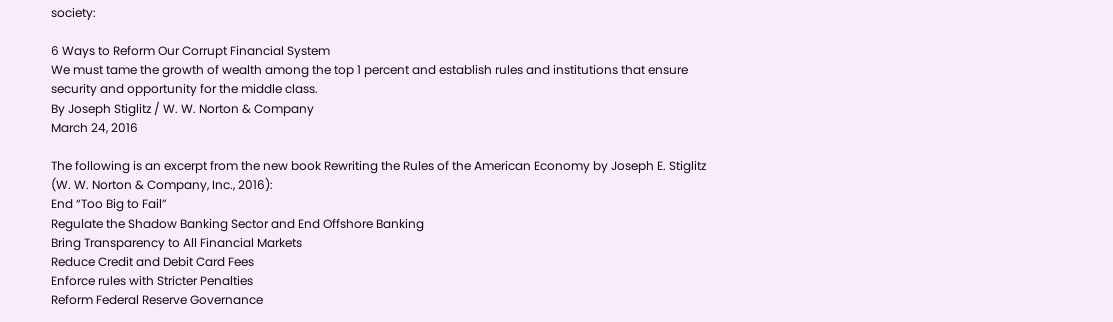society:

6 Ways to Reform Our Corrupt Financial System
We must tame the growth of wealth among the top 1 percent and establish rules and institutions that ensure security and opportunity for the middle class.
By Joseph Stiglitz / W. W. Norton & Company
March 24, 2016

The following is an excerpt from the new book Rewriting the Rules of the American Economy by Joseph E. Stiglitz (W. W. Norton & Company, Inc., 2016):
End “Too Big to Fail”
Regulate the Shadow Banking Sector and End Offshore Banking
Bring Transparency to All Financial Markets
Reduce Credit and Debit Card Fees
Enforce rules with Stricter Penalties
Reform Federal Reserve Governance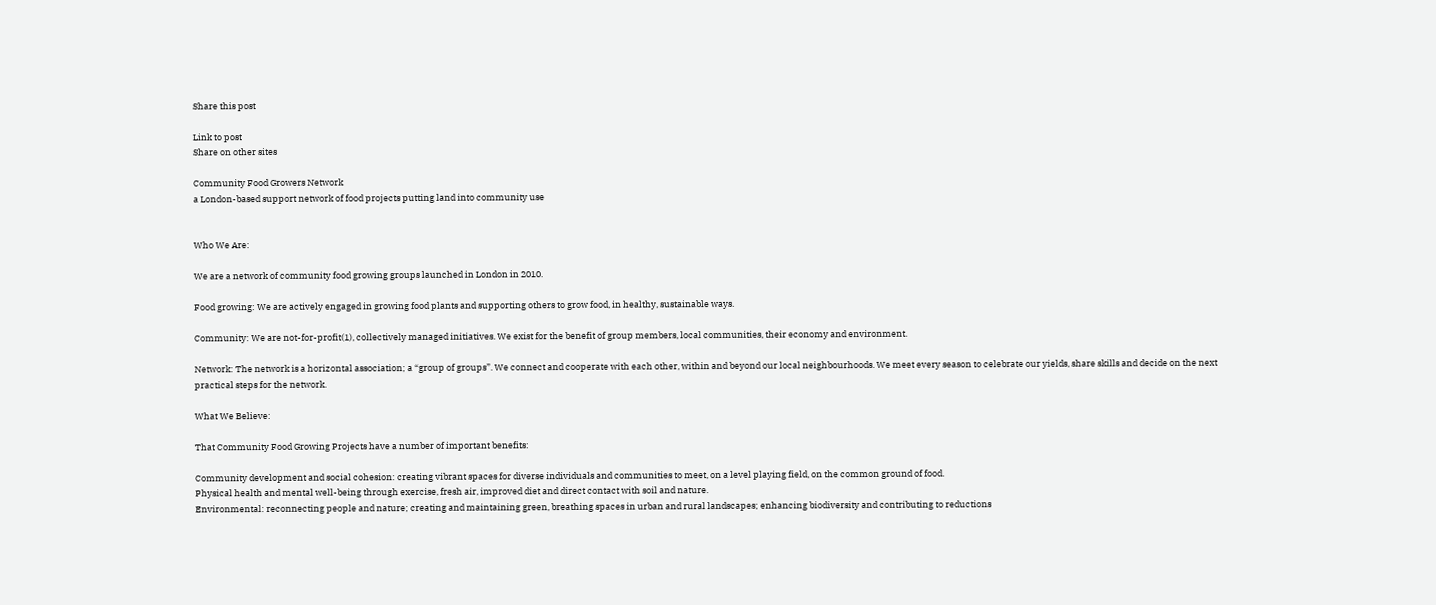Share this post

Link to post
Share on other sites

Community Food Growers Network
a London-based support network of food projects putting land into community use


Who We Are:

We are a network of community food growing groups launched in London in 2010.

Food growing: We are actively engaged in growing food plants and supporting others to grow food, in healthy, sustainable ways.

Community: We are not-for-profit(1), collectively managed initiatives. We exist for the benefit of group members, local communities, their economy and environment.

Network: The network is a horizontal association; a “group of groups”. We connect and cooperate with each other, within and beyond our local neighbourhoods. We meet every season to celebrate our yields, share skills and decide on the next practical steps for the network.

What We Believe:

That Community Food Growing Projects have a number of important benefits:

Community development and social cohesion: creating vibrant spaces for diverse individuals and communities to meet, on a level playing field, on the common ground of food.
Physical health and mental well-being through exercise, fresh air, improved diet and direct contact with soil and nature.
Environmental: reconnecting people and nature; creating and maintaining green, breathing spaces in urban and rural landscapes; enhancing biodiversity and contributing to reductions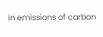in emissions of carbon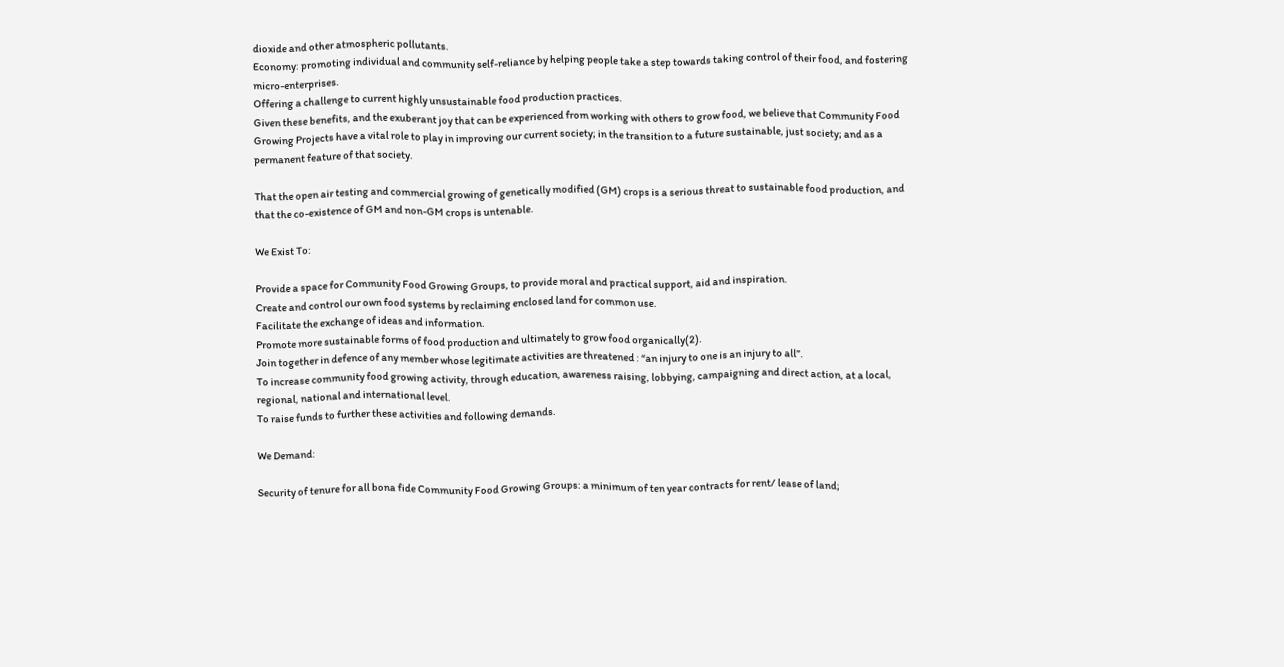dioxide and other atmospheric pollutants.
Economy: promoting individual and community self-reliance by helping people take a step towards taking control of their food, and fostering micro-enterprises.
Offering a challenge to current highly unsustainable food production practices.
Given these benefits, and the exuberant joy that can be experienced from working with others to grow food, we believe that Community Food Growing Projects have a vital role to play in improving our current society; in the transition to a future sustainable, just society; and as a permanent feature of that society.

That the open air testing and commercial growing of genetically modified (GM) crops is a serious threat to sustainable food production, and that the co-existence of GM and non-GM crops is untenable.

We Exist To:

Provide a space for Community Food Growing Groups, to provide moral and practical support, aid and inspiration.
Create and control our own food systems by reclaiming enclosed land for common use.
Facilitate the exchange of ideas and information.
Promote more sustainable forms of food production and ultimately to grow food organically(2).
Join together in defence of any member whose legitimate activities are threatened : “an injury to one is an injury to all”.
To increase community food growing activity, through education, awareness raising, lobbying, campaigning and direct action, at a local, regional, national and international level.
To raise funds to further these activities and following demands.

We Demand:

Security of tenure for all bona fide Community Food Growing Groups: a minimum of ten year contracts for rent/ lease of land;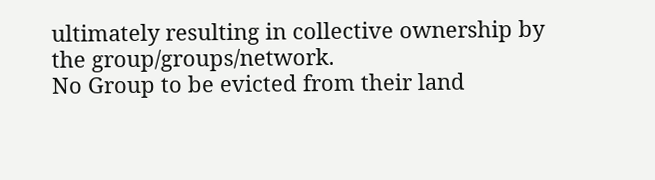ultimately resulting in collective ownership by the group/groups/network.
No Group to be evicted from their land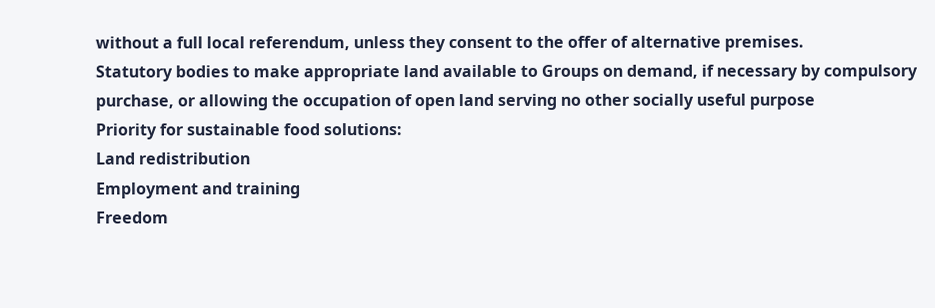without a full local referendum, unless they consent to the offer of alternative premises.
Statutory bodies to make appropriate land available to Groups on demand, if necessary by compulsory purchase, or allowing the occupation of open land serving no other socially useful purpose
Priority for sustainable food solutions:
Land redistribution
Employment and training
Freedom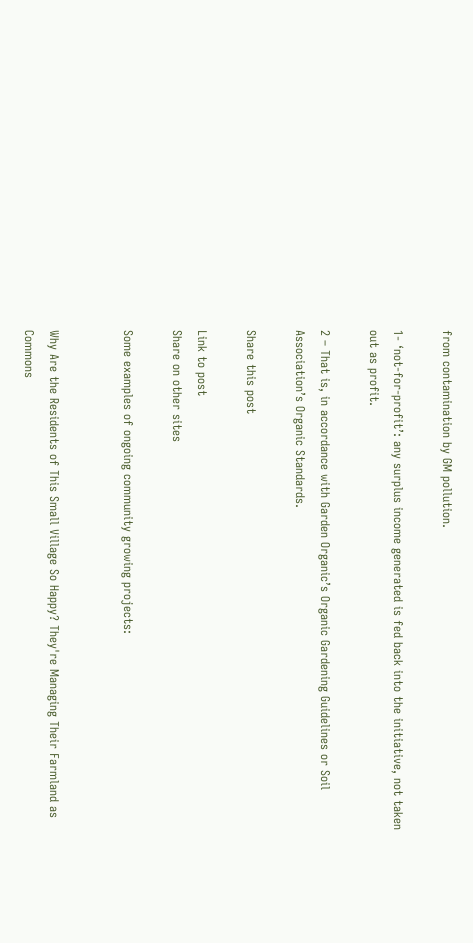from contamination by GM pollution.

1- ‘not-for-profit’: any surplus income generated is fed back into the initiative, not taken out as profit.

2 – That is, in accordance with Garden Organic’s Organic Gardening Guidelines or Soil Association’s Organic Standards.

Share this post

Link to post
Share on other sites

Some examples of ongoing community growing projects:


Why Are the Residents of This Small Village So Happy? They're Managing Their Farmland as Commons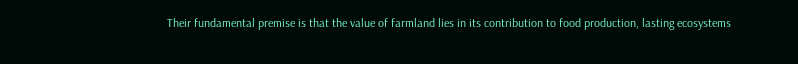Their fundamental premise is that the value of farmland lies in its contribution to food production, lasting ecosystems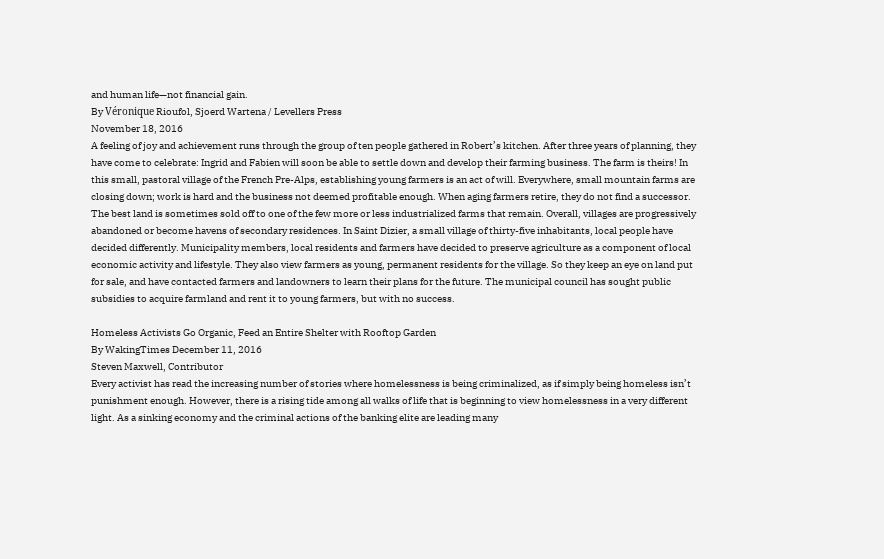and human life—not financial gain.
By Véronique Rioufol, Sjoerd Wartena / Levellers Press
November 18, 2016
A feeling of joy and achievement runs through the group of ten people gathered in Robert’s kitchen. After three years of planning, they have come to celebrate: Ingrid and Fabien will soon be able to settle down and develop their farming business. The farm is theirs! In this small, pastoral village of the French Pre-Alps, establishing young farmers is an act of will. Everywhere, small mountain farms are closing down; work is hard and the business not deemed profitable enough. When aging farmers retire, they do not find a successor. The best land is sometimes sold off to one of the few more or less industrialized farms that remain. Overall, villages are progressively abandoned or become havens of secondary residences. In Saint Dizier, a small village of thirty-five inhabitants, local people have decided differently. Municipality members, local residents and farmers have decided to preserve agriculture as a component of local economic activity and lifestyle. They also view farmers as young, permanent residents for the village. So they keep an eye on land put for sale, and have contacted farmers and landowners to learn their plans for the future. The municipal council has sought public subsidies to acquire farmland and rent it to young farmers, but with no success.

Homeless Activists Go Organic, Feed an Entire Shelter with Rooftop Garden
By WakingTimes December 11, 2016
Steven Maxwell, Contributor
Every activist has read the increasing number of stories where homelessness is being criminalized, as if simply being homeless isn’t punishment enough. However, there is a rising tide among all walks of life that is beginning to view homelessness in a very different light. As a sinking economy and the criminal actions of the banking elite are leading many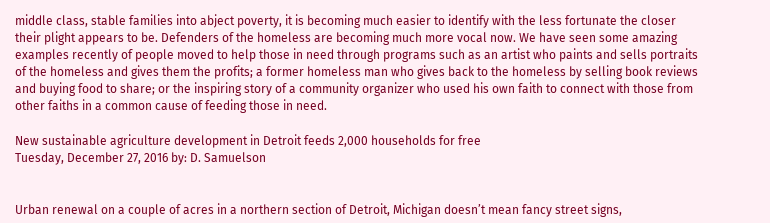middle class, stable families into abject poverty, it is becoming much easier to identify with the less fortunate the closer their plight appears to be. Defenders of the homeless are becoming much more vocal now. We have seen some amazing examples recently of people moved to help those in need through programs such as an artist who paints and sells portraits of the homeless and gives them the profits; a former homeless man who gives back to the homeless by selling book reviews and buying food to share; or the inspiring story of a community organizer who used his own faith to connect with those from other faiths in a common cause of feeding those in need.

New sustainable agriculture development in Detroit feeds 2,000 households for free
Tuesday, December 27, 2016 by: D. Samuelson


Urban renewal on a couple of acres in a northern section of Detroit, Michigan doesn’t mean fancy street signs,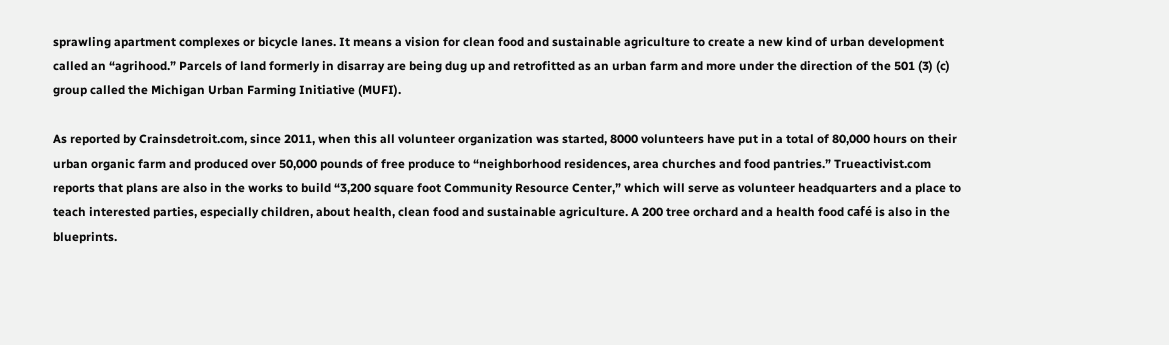sprawling apartment complexes or bicycle lanes. It means a vision for clean food and sustainable agriculture to create a new kind of urban development called an “agrihood.” Parcels of land formerly in disarray are being dug up and retrofitted as an urban farm and more under the direction of the 501 (3) (c) group called the Michigan Urban Farming Initiative (MUFI).

As reported by Crainsdetroit.com, since 2011, when this all volunteer organization was started, 8000 volunteers have put in a total of 80,000 hours on their urban organic farm and produced over 50,000 pounds of free produce to “neighborhood residences, area churches and food pantries.” Trueactivist.com reports that plans are also in the works to build “3,200 square foot Community Resource Center,” which will serve as volunteer headquarters and a place to teach interested parties, especially children, about health, clean food and sustainable agriculture. A 200 tree orchard and a health food café is also in the blueprints.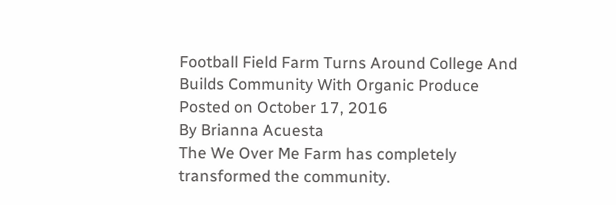Football Field Farm Turns Around College And Builds Community With Organic Produce
Posted on October 17, 2016
By Brianna Acuesta
The We Over Me Farm has completely transformed the community.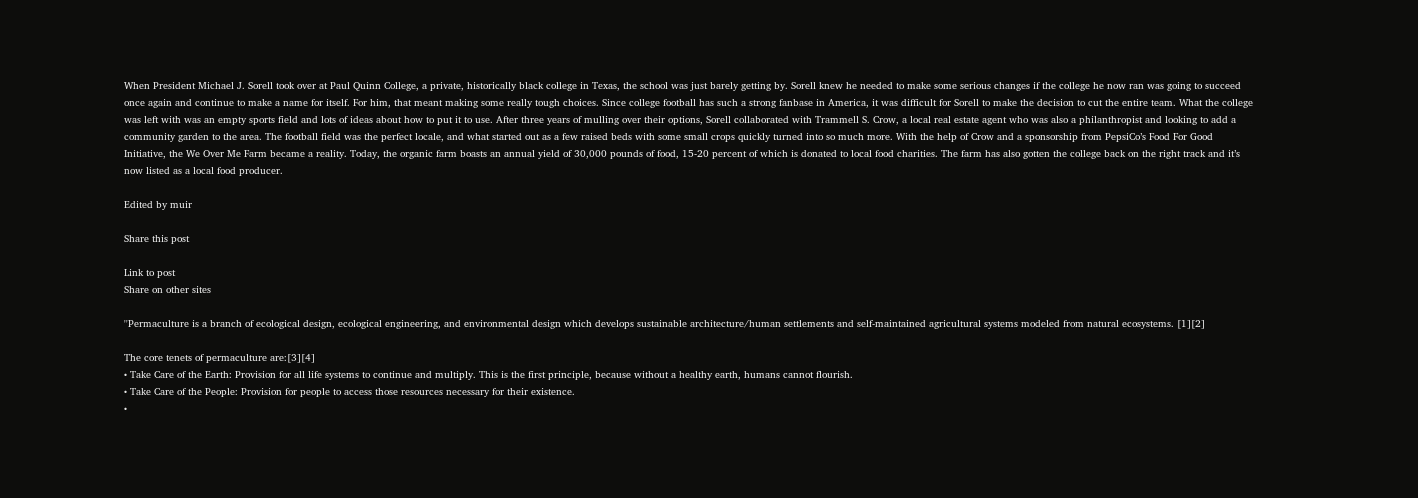When President Michael J. Sorell took over at Paul Quinn College, a private, historically black college in Texas, the school was just barely getting by. Sorell knew he needed to make some serious changes if the college he now ran was going to succeed once again and continue to make a name for itself. For him, that meant making some really tough choices. Since college football has such a strong fanbase in America, it was difficult for Sorell to make the decision to cut the entire team. What the college was left with was an empty sports field and lots of ideas about how to put it to use. After three years of mulling over their options, Sorell collaborated with Trammell S. Crow, a local real estate agent who was also a philanthropist and looking to add a community garden to the area. The football field was the perfect locale, and what started out as a few raised beds with some small crops quickly turned into so much more. With the help of Crow and a sponsorship from PepsiCo’s Food For Good Initiative, the We Over Me Farm became a reality. Today, the organic farm boasts an annual yield of 30,000 pounds of food, 15-20 percent of which is donated to local food charities. The farm has also gotten the college back on the right track and it’s now listed as a local food producer.

Edited by muir

Share this post

Link to post
Share on other sites

''Permaculture is a branch of ecological design, ecological engineering, and environmental design which develops sustainable architecture/human settlements and self-maintained agricultural systems modeled from natural ecosystems. [1][2]

The core tenets of permaculture are:[3][4]
• Take Care of the Earth: Provision for all life systems to continue and multiply. This is the first principle, because without a healthy earth, humans cannot flourish.
• Take Care of the People: Provision for people to access those resources necessary for their existence.
•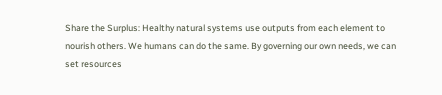Share the Surplus: Healthy natural systems use outputs from each element to nourish others. We humans can do the same. By governing our own needs, we can set resources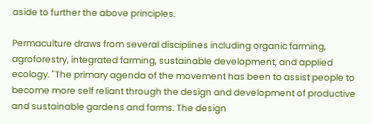aside to further the above principles.

Permaculture draws from several disciplines including organic farming, agroforestry, integrated farming, sustainable development, and applied ecology. "The primary agenda of the movement has been to assist people to become more self reliant through the design and development of productive and sustainable gardens and farms. The design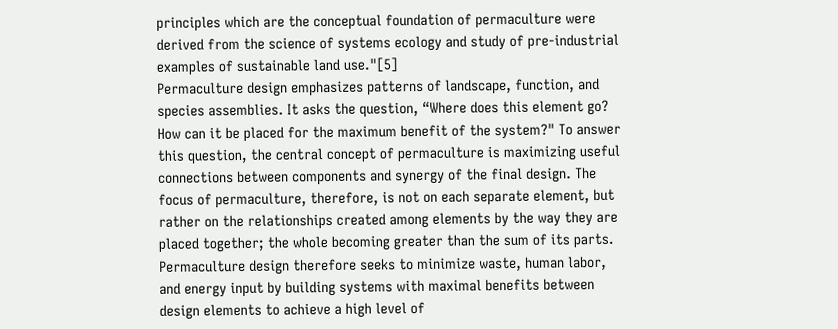principles which are the conceptual foundation of permaculture were derived from the science of systems ecology and study of pre-industrial examples of sustainable land use."[5]
Permaculture design emphasizes patterns of landscape, function, and species assemblies. It asks the question, “Where does this element go? How can it be placed for the maximum benefit of the system?" To answer this question, the central concept of permaculture is maximizing useful connections between components and synergy of the final design. The focus of permaculture, therefore, is not on each separate element, but rather on the relationships created among elements by the way they are placed together; the whole becoming greater than the sum of its parts. Permaculture design therefore seeks to minimize waste, human labor, and energy input by building systems with maximal benefits between design elements to achieve a high level of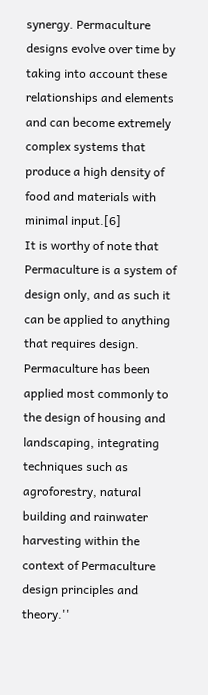synergy. Permaculture designs evolve over time by taking into account these relationships and elements and can become extremely complex systems that produce a high density of food and materials with minimal input.[6]
It is worthy of note that Permaculture is a system of design only, and as such it can be applied to anything that requires design. Permaculture has been applied most commonly to the design of housing and landscaping, integrating techniques such as agroforestry, natural building and rainwater harvesting within the context of Permaculture design principles and theory.''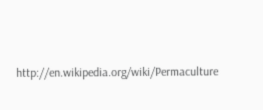http://en.wikipedia.org/wiki/Permaculture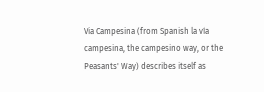Via Campesina (from Spanish la vía campesina, the campesino way, or the Peasants' Way) describes itself as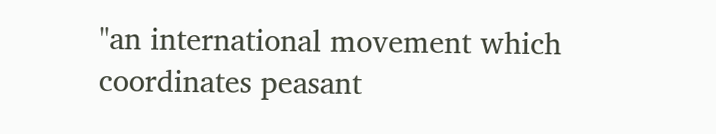"an international movement which coordinates peasant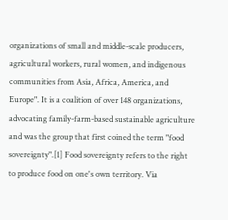organizations of small and middle-scale producers, agricultural workers, rural women, and indigenous communities from Asia, Africa, America, and Europe". It is a coalition of over 148 organizations, advocating family-farm-based sustainable agriculture and was the group that first coined the term "food sovereignty".[1] Food sovereignty refers to the right to produce food on one's own territory. Via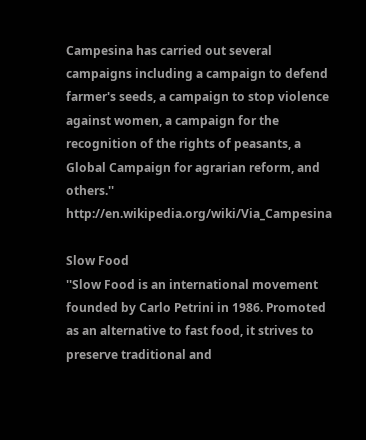Campesina has carried out several campaigns including a campaign to defend farmer's seeds, a campaign to stop violence against women, a campaign for the recognition of the rights of peasants, a Global Campaign for agrarian reform, and others.'' http://en.wikipedia.org/wiki/Via_Campesina

Slow Food
''Slow Food is an international movement founded by Carlo Petrini in 1986. Promoted as an alternative to fast food, it strives to preserve traditional and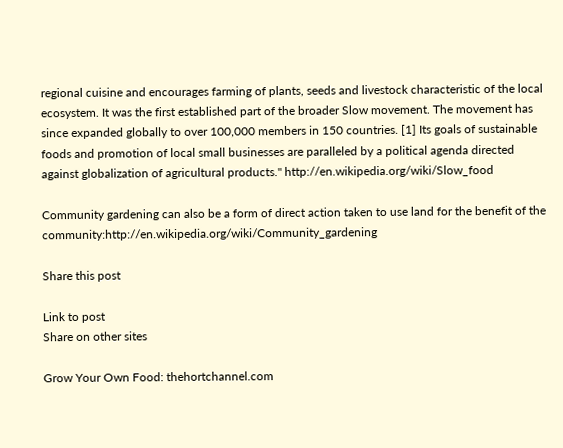regional cuisine and encourages farming of plants, seeds and livestock characteristic of the local ecosystem. It was the first established part of the broader Slow movement. The movement has since expanded globally to over 100,000 members in 150 countries. [1] Its goals of sustainable foods and promotion of local small businesses are paralleled by a political agenda directed against globalization of agricultural products.'' http://en.wikipedia.org/wiki/Slow_food

Community gardening can also be a form of direct action taken to use land for the benefit of the community:http://en.wikipedia.org/wiki/Community_gardening

Share this post

Link to post
Share on other sites

Grow Your Own Food: thehortchannel.com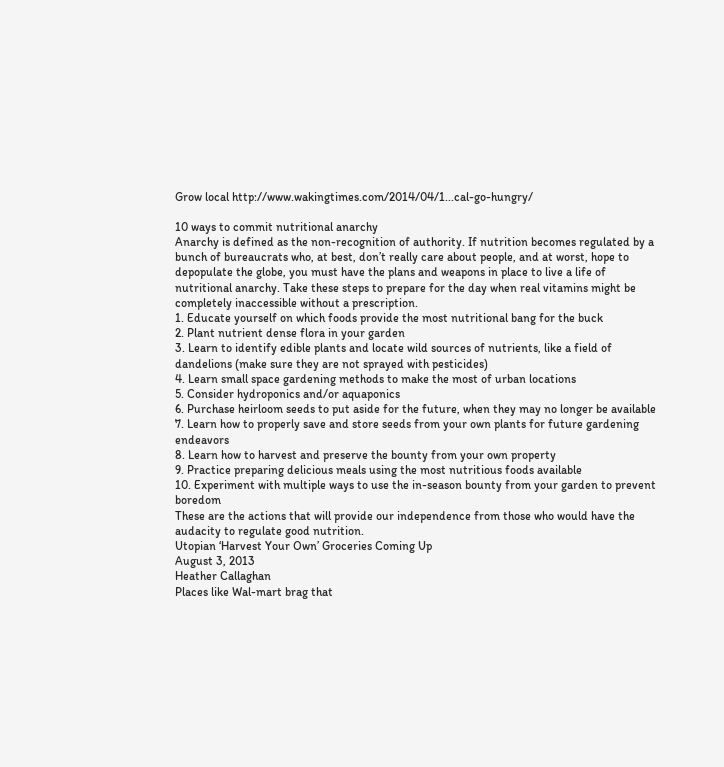Grow local http://www.wakingtimes.com/2014/04/1...cal-go-hungry/

10 ways to commit nutritional anarchy
Anarchy is defined as the non-recognition of authority. If nutrition becomes regulated by a bunch of bureaucrats who, at best, don’t really care about people, and at worst, hope to depopulate the globe, you must have the plans and weapons in place to live a life of nutritional anarchy. Take these steps to prepare for the day when real vitamins might be completely inaccessible without a prescription.
1. Educate yourself on which foods provide the most nutritional bang for the buck
2. Plant nutrient dense flora in your garden
3. Learn to identify edible plants and locate wild sources of nutrients, like a field of dandelions (make sure they are not sprayed with pesticides)
4. Learn small space gardening methods to make the most of urban locations
5. Consider hydroponics and/or aquaponics
6. Purchase heirloom seeds to put aside for the future, when they may no longer be available
7. Learn how to properly save and store seeds from your own plants for future gardening endeavors
8. Learn how to harvest and preserve the bounty from your own property
9. Practice preparing delicious meals using the most nutritious foods available
10. Experiment with multiple ways to use the in-season bounty from your garden to prevent boredom
These are the actions that will provide our independence from those who would have the audacity to regulate good nutrition.
Utopian ‘Harvest Your Own’ Groceries Coming Up
August 3, 2013
Heather Callaghan
Places like Wal-mart brag that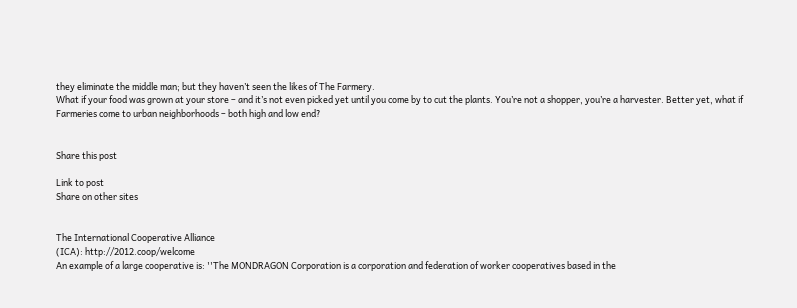they eliminate the middle man; but they haven’t seen the likes of The Farmery.
What if your food was grown at your store – and it’s not even picked yet until you come by to cut the plants. You’re not a shopper, you’re a harvester. Better yet, what if Farmeries come to urban neighborhoods – both high and low end?


Share this post

Link to post
Share on other sites


The International Cooperative Alliance
(ICA): http://2012.coop/welcome
An example of a large cooperative is: ''The MONDRAGON Corporation is a corporation and federation of worker cooperatives based in the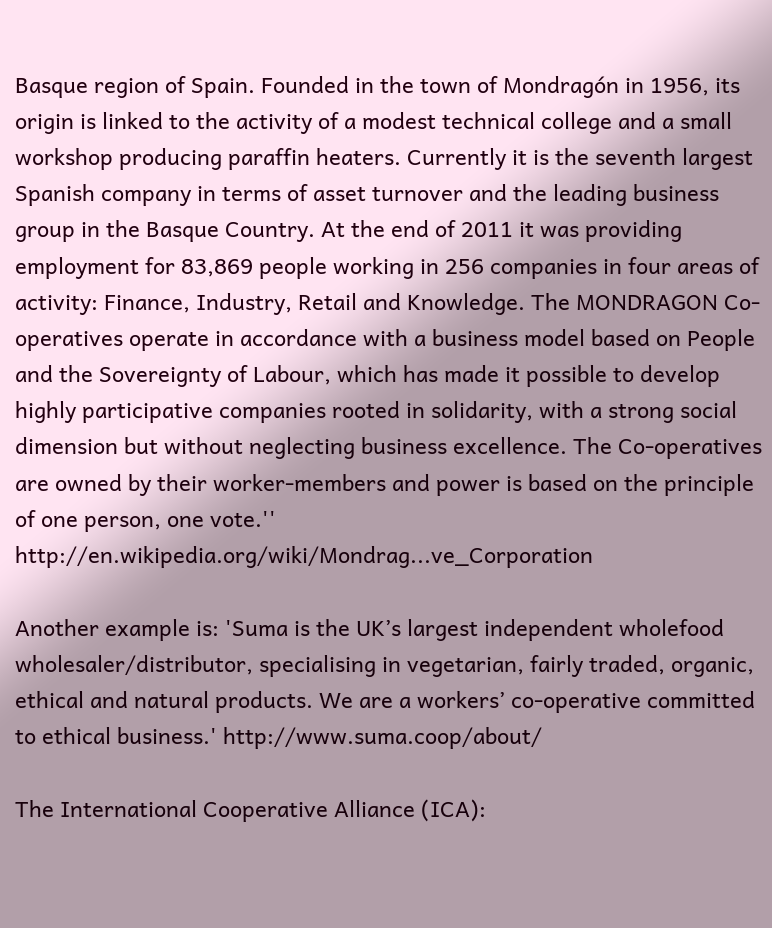Basque region of Spain. Founded in the town of Mondragón in 1956, its origin is linked to the activity of a modest technical college and a small workshop producing paraffin heaters. Currently it is the seventh largest Spanish company in terms of asset turnover and the leading business group in the Basque Country. At the end of 2011 it was providing employment for 83,869 people working in 256 companies in four areas of activity: Finance, Industry, Retail and Knowledge. The MONDRAGON Co-operatives operate in accordance with a business model based on People and the Sovereignty of Labour, which has made it possible to develop highly participative companies rooted in solidarity, with a strong social dimension but without neglecting business excellence. The Co-operatives are owned by their worker-members and power is based on the principle of one person, one vote.'' http://en.wikipedia.org/wiki/Mondrag...ve_Corporation

Another example is: 'Suma is the UK’s largest independent wholefood wholesaler/distributor, specialising in vegetarian, fairly traded, organic, ethical and natural products. We are a workers’ co-operative committed to ethical business.' http://www.suma.coop/about/

The International Cooperative Alliance (ICA):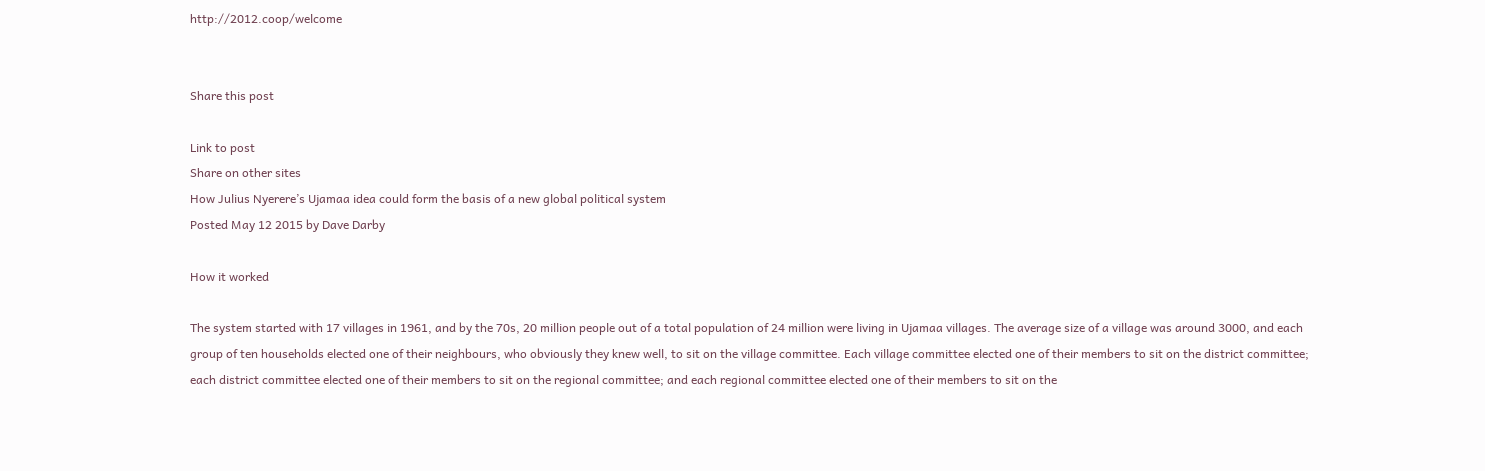http://2012.coop/welcome


Share this post

Link to post
Share on other sites
How Julius Nyerere’s Ujamaa idea could form the basis of a new global political system
Posted May 12 2015 by Dave Darby

How it worked

The system started with 17 villages in 1961, and by the 70s, 20 million people out of a total population of 24 million were living in Ujamaa villages. The average size of a village was around 3000, and each group of ten households elected one of their neighbours, who obviously they knew well, to sit on the village committee. Each village committee elected one of their members to sit on the district committee; each district committee elected one of their members to sit on the regional committee; and each regional committee elected one of their members to sit on the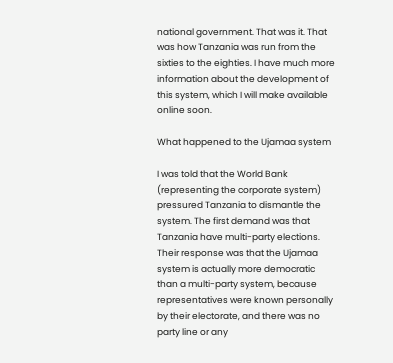national government. That was it. That was how Tanzania was run from the sixties to the eighties. I have much more information about the development of this system, which I will make available online soon.

What happened to the Ujamaa system

I was told that the World Bank (representing the corporate system) pressured Tanzania to dismantle the system. The first demand was that Tanzania have multi-party elections. Their response was that the Ujamaa system is actually more democratic than a multi-party system, because representatives were known personally by their electorate, and there was no party line or any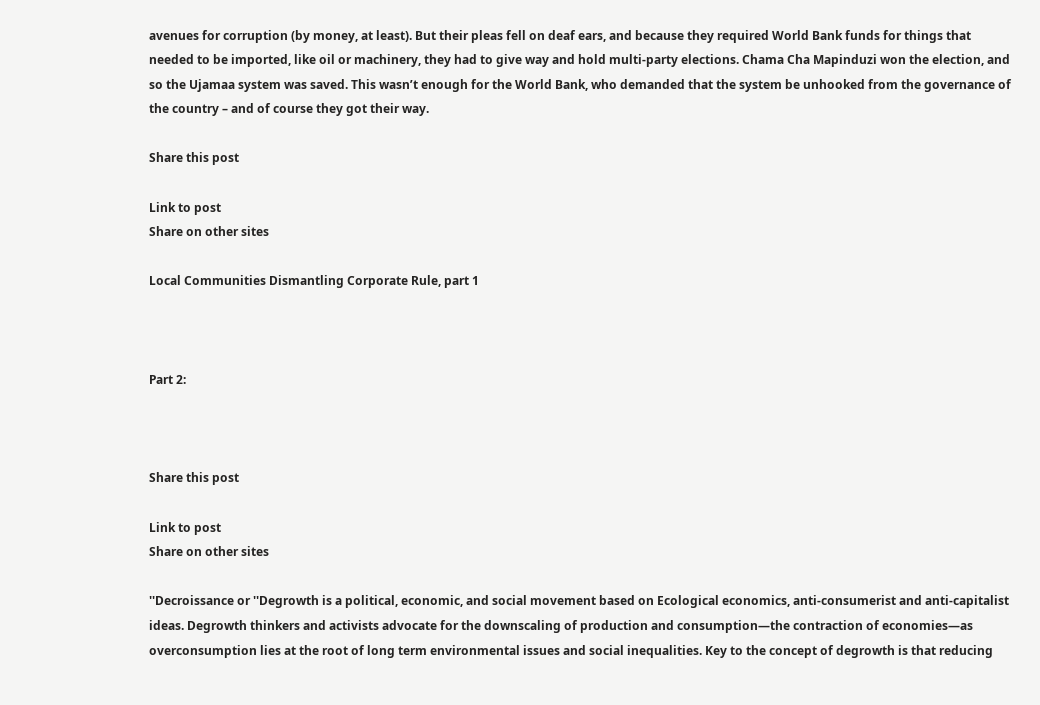avenues for corruption (by money, at least). But their pleas fell on deaf ears, and because they required World Bank funds for things that needed to be imported, like oil or machinery, they had to give way and hold multi-party elections. Chama Cha Mapinduzi won the election, and so the Ujamaa system was saved. This wasn’t enough for the World Bank, who demanded that the system be unhooked from the governance of the country – and of course they got their way.

Share this post

Link to post
Share on other sites

Local Communities Dismantling Corporate Rule, part 1



Part 2:



Share this post

Link to post
Share on other sites

''Decroissance or ''Degrowth is a political, economic, and social movement based on Ecological economics, anti-consumerist and anti-capitalist ideas. Degrowth thinkers and activists advocate for the downscaling of production and consumption—the contraction of economies—as overconsumption lies at the root of long term environmental issues and social inequalities. Key to the concept of degrowth is that reducing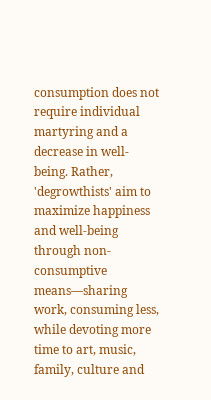consumption does not require individual martyring and a decrease in well-being. Rather, 'degrowthists' aim to maximize happiness and well-being through non-consumptive means—sharing work, consuming less, while devoting more time to art, music, family, culture and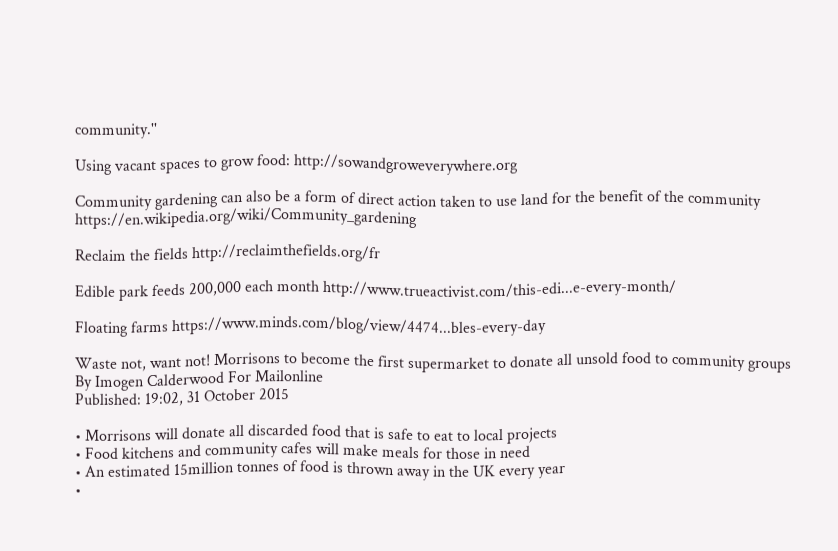community.''

Using vacant spaces to grow food: http://sowandgroweverywhere.org

Community gardening can also be a form of direct action taken to use land for the benefit of the community https://en.wikipedia.org/wiki/Community_gardening

Reclaim the fields http://reclaimthefields.org/fr

Edible park feeds 200,000 each month http://www.trueactivist.com/this-edi...e-every-month/

Floating farms https://www.minds.com/blog/view/4474...bles-every-day

Waste not, want not! Morrisons to become the first supermarket to donate all unsold food to community groups
By Imogen Calderwood For Mailonline
Published: 19:02, 31 October 2015

• Morrisons will donate all discarded food that is safe to eat to local projects
• Food kitchens and community cafes will make meals for those in need
• An estimated 15million tonnes of food is thrown away in the UK every year
•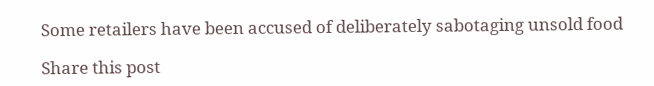Some retailers have been accused of deliberately sabotaging unsold food

Share this post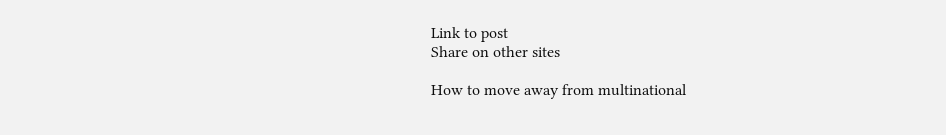Link to post
Share on other sites

How to move away from multinational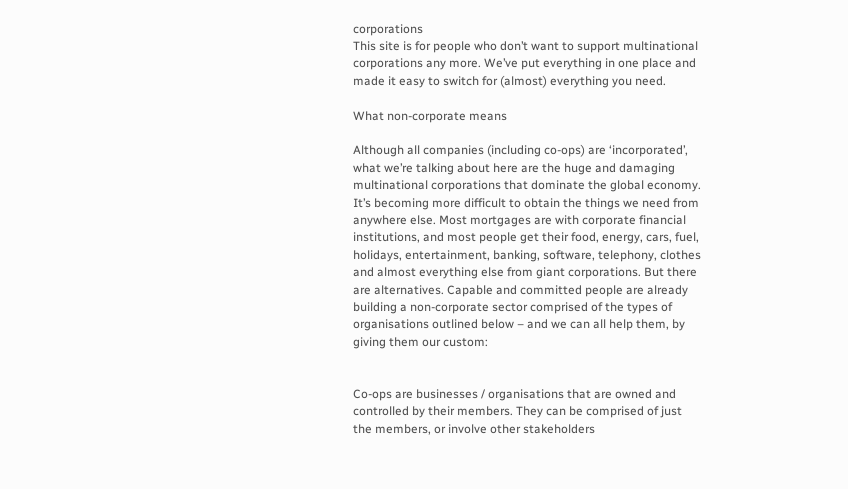corporations
This site is for people who don’t want to support multinational corporations any more. We’ve put everything in one place and made it easy to switch for (almost) everything you need.

What non-corporate means

Although all companies (including co-ops) are ‘incorporated’, what we’re talking about here are the huge and damaging multinational corporations that dominate the global economy. It’s becoming more difficult to obtain the things we need from anywhere else. Most mortgages are with corporate financial institutions, and most people get their food, energy, cars, fuel, holidays, entertainment, banking, software, telephony, clothes and almost everything else from giant corporations. But there are alternatives. Capable and committed people are already building a non-corporate sector comprised of the types of organisations outlined below – and we can all help them, by giving them our custom:


Co-ops are businesses / organisations that are owned and controlled by their members. They can be comprised of just the members, or involve other stakeholders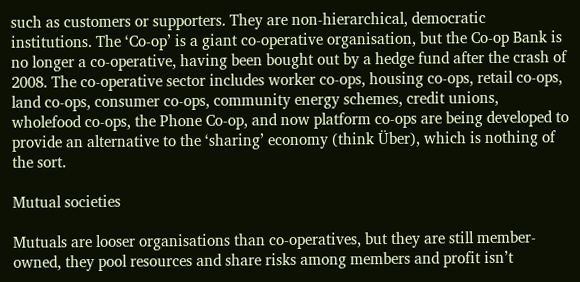such as customers or supporters. They are non-hierarchical, democratic institutions. The ‘Co-op’ is a giant co-operative organisation, but the Co-op Bank is no longer a co-operative, having been bought out by a hedge fund after the crash of 2008. The co-operative sector includes worker co-ops, housing co-ops, retail co-ops, land co-ops, consumer co-ops, community energy schemes, credit unions, wholefood co-ops, the Phone Co-op, and now platform co-ops are being developed to provide an alternative to the ‘sharing’ economy (think Über), which is nothing of the sort.

Mutual societies

Mutuals are looser organisations than co-operatives, but they are still member-owned, they pool resources and share risks among members and profit isn’t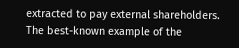extracted to pay external shareholders. The best-known example of the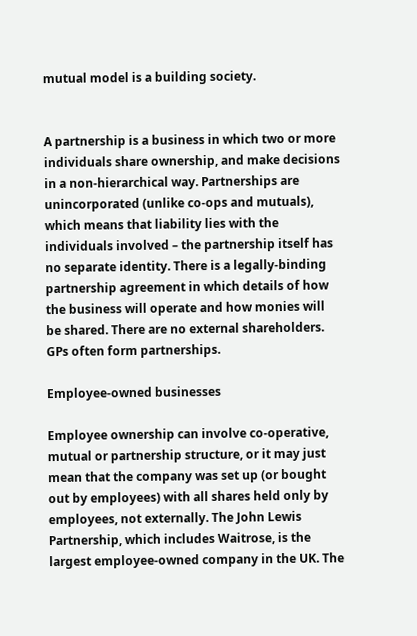mutual model is a building society.


A partnership is a business in which two or more individuals share ownership, and make decisions in a non-hierarchical way. Partnerships are unincorporated (unlike co-ops and mutuals), which means that liability lies with the individuals involved – the partnership itself has no separate identity. There is a legally-binding partnership agreement in which details of how the business will operate and how monies will be shared. There are no external shareholders. GPs often form partnerships.

Employee-owned businesses

Employee ownership can involve co-operative, mutual or partnership structure, or it may just mean that the company was set up (or bought out by employees) with all shares held only by employees, not externally. The John Lewis Partnership, which includes Waitrose, is the largest employee-owned company in the UK. The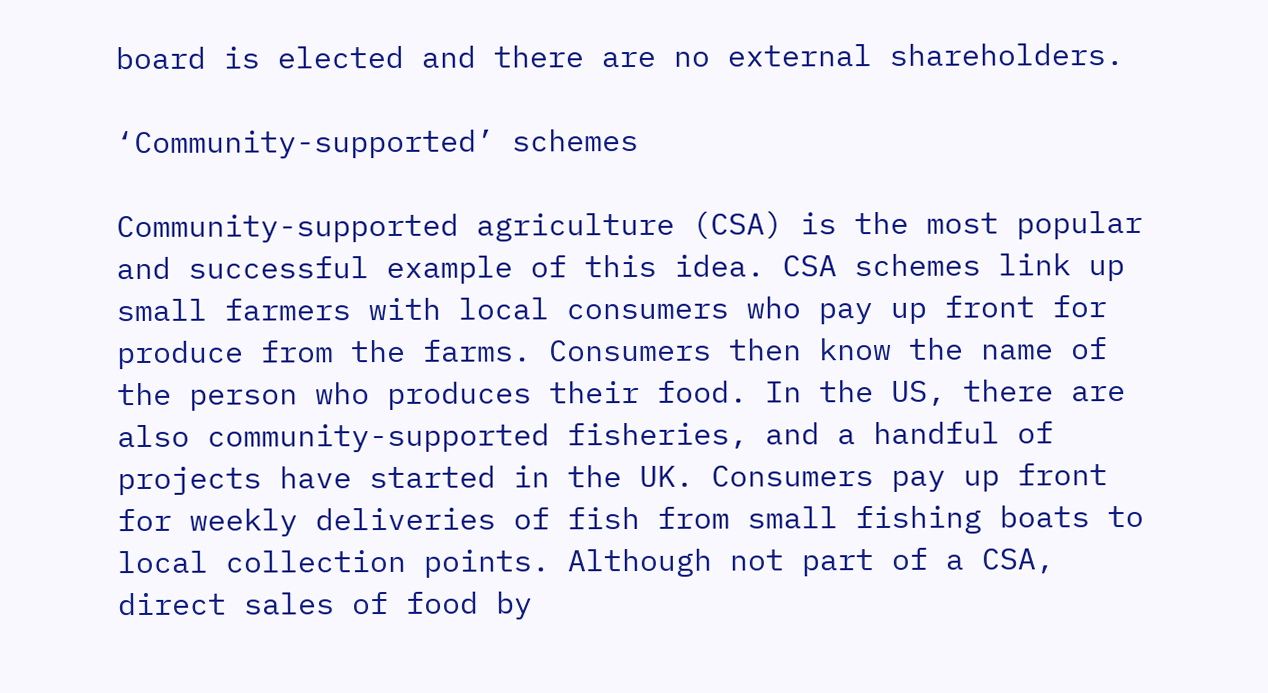board is elected and there are no external shareholders.

‘Community-supported’ schemes

Community-supported agriculture (CSA) is the most popular and successful example of this idea. CSA schemes link up small farmers with local consumers who pay up front for produce from the farms. Consumers then know the name of the person who produces their food. In the US, there are also community-supported fisheries, and a handful of projects have started in the UK. Consumers pay up front for weekly deliveries of fish from small fishing boats to local collection points. Although not part of a CSA, direct sales of food by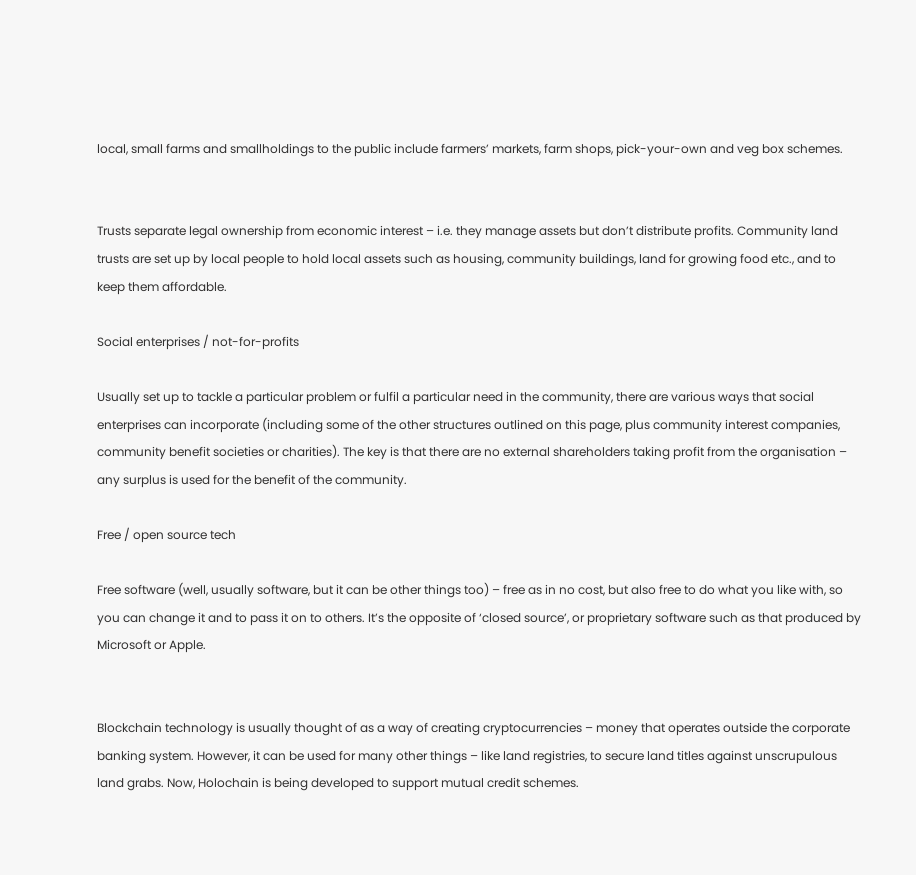local, small farms and smallholdings to the public include farmers’ markets, farm shops, pick-your-own and veg box schemes.


Trusts separate legal ownership from economic interest – i.e. they manage assets but don’t distribute profits. Community land trusts are set up by local people to hold local assets such as housing, community buildings, land for growing food etc., and to keep them affordable.

Social enterprises / not-for-profits

Usually set up to tackle a particular problem or fulfil a particular need in the community, there are various ways that social enterprises can incorporate (including some of the other structures outlined on this page, plus community interest companies, community benefit societies or charities). The key is that there are no external shareholders taking profit from the organisation – any surplus is used for the benefit of the community.

Free / open source tech

Free software (well, usually software, but it can be other things too) – free as in no cost, but also free to do what you like with, so you can change it and to pass it on to others. It’s the opposite of ‘closed source’, or proprietary software such as that produced by Microsoft or Apple.


Blockchain technology is usually thought of as a way of creating cryptocurrencies – money that operates outside the corporate banking system. However, it can be used for many other things – like land registries, to secure land titles against unscrupulous land grabs. Now, Holochain is being developed to support mutual credit schemes.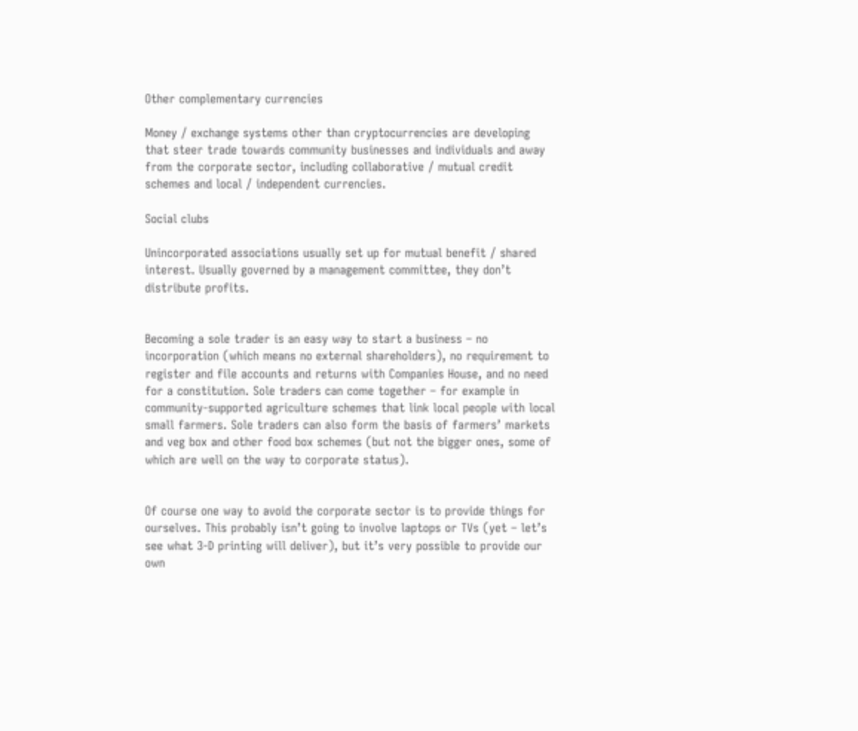Other complementary currencies

Money / exchange systems other than cryptocurrencies are developing that steer trade towards community businesses and individuals and away from the corporate sector, including collaborative / mutual credit schemes and local / independent currencies.

Social clubs

Unincorporated associations usually set up for mutual benefit / shared interest. Usually governed by a management committee, they don’t distribute profits.


Becoming a sole trader is an easy way to start a business – no incorporation (which means no external shareholders), no requirement to register and file accounts and returns with Companies House, and no need for a constitution. Sole traders can come together – for example in community-supported agriculture schemes that link local people with local small farmers. Sole traders can also form the basis of farmers’ markets and veg box and other food box schemes (but not the bigger ones, some of which are well on the way to corporate status).


Of course one way to avoid the corporate sector is to provide things for ourselves. This probably isn’t going to involve laptops or TVs (yet – let’s see what 3-D printing will deliver), but it’s very possible to provide our own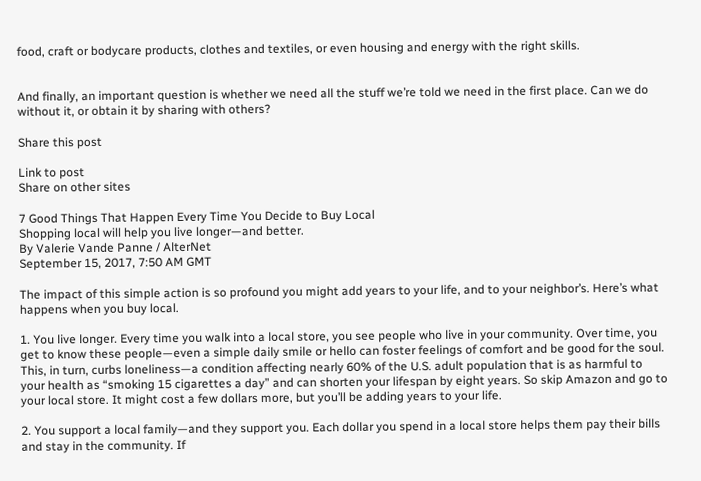food, craft or bodycare products, clothes and textiles, or even housing and energy with the right skills.


And finally, an important question is whether we need all the stuff we’re told we need in the first place. Can we do without it, or obtain it by sharing with others?

Share this post

Link to post
Share on other sites

7 Good Things That Happen Every Time You Decide to Buy Local
Shopping local will help you live longer—and better.
By Valerie Vande Panne / AlterNet
September 15, 2017, 7:50 AM GMT

The impact of this simple action is so profound you might add years to your life, and to your neighbor’s. Here’s what happens when you buy local.

1. You live longer. Every time you walk into a local store, you see people who live in your community. Over time, you get to know these people—even a simple daily smile or hello can foster feelings of comfort and be good for the soul. This, in turn, curbs loneliness—a condition affecting nearly 60% of the U.S. adult population that is as harmful to your health as “smoking 15 cigarettes a day” and can shorten your lifespan by eight years. So skip Amazon and go to your local store. It might cost a few dollars more, but you’ll be adding years to your life.

2. You support a local family—and they support you. Each dollar you spend in a local store helps them pay their bills and stay in the community. If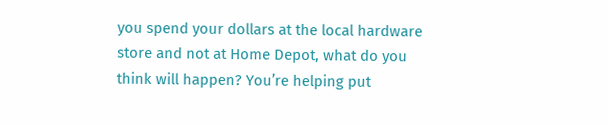you spend your dollars at the local hardware store and not at Home Depot, what do you think will happen? You’re helping put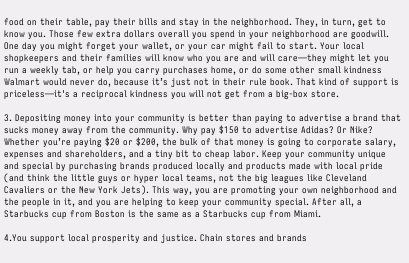food on their table, pay their bills and stay in the neighborhood. They, in turn, get to know you. Those few extra dollars overall you spend in your neighborhood are goodwill. One day you might forget your wallet, or your car might fail to start. Your local shopkeepers and their families will know who you are and will care—they might let you run a weekly tab, or help you carry purchases home, or do some other small kindness Walmart would never do, because it’s just not in their rule book. That kind of support is priceless—it's a reciprocal kindness you will not get from a big-box store.

3. Depositing money into your community is better than paying to advertise a brand that sucks money away from the community. Why pay $150 to advertise Adidas? Or Nike? Whether you’re paying $20 or $200, the bulk of that money is going to corporate salary, expenses and shareholders, and a tiny bit to cheap labor. Keep your community unique and special by purchasing brands produced locally and products made with local pride (and think the little guys or hyper local teams, not the big leagues like Cleveland Cavaliers or the New York Jets). This way, you are promoting your own neighborhood and the people in it, and you are helping to keep your community special. After all, a Starbucks cup from Boston is the same as a Starbucks cup from Miami.

4.You support local prosperity and justice. Chain stores and brands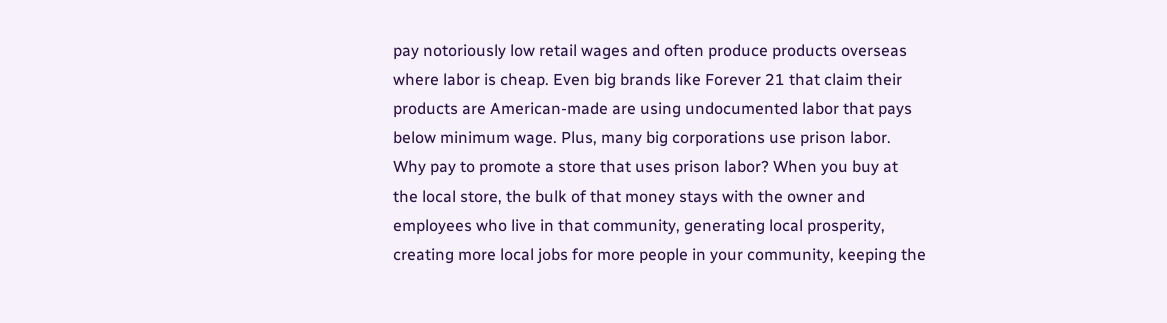pay notoriously low retail wages and often produce products overseas where labor is cheap. Even big brands like Forever 21 that claim their products are American-made are using undocumented labor that pays below minimum wage. Plus, many big corporations use prison labor. Why pay to promote a store that uses prison labor? When you buy at the local store, the bulk of that money stays with the owner and employees who live in that community, generating local prosperity, creating more local jobs for more people in your community, keeping the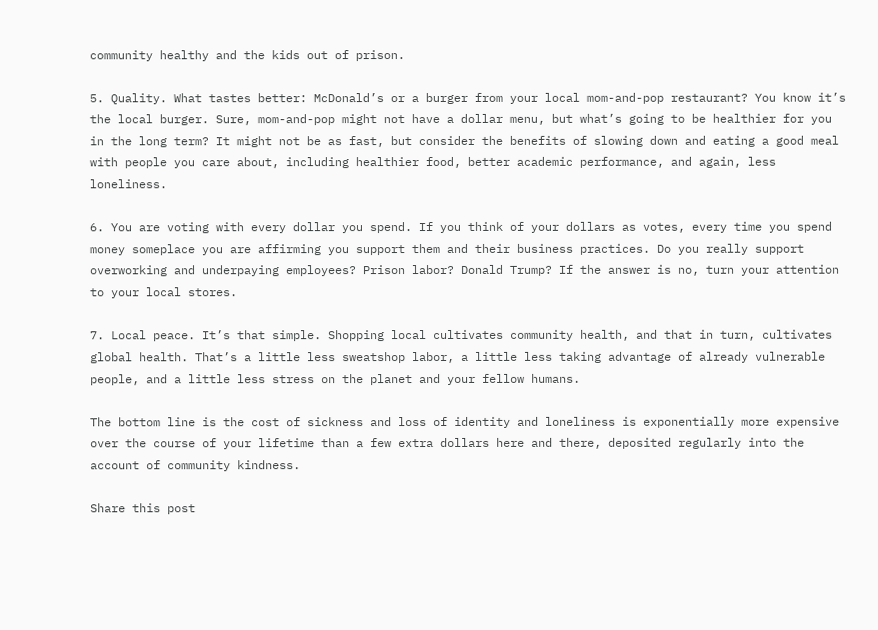community healthy and the kids out of prison.

5. Quality. What tastes better: McDonald’s or a burger from your local mom-and-pop restaurant? You know it’s the local burger. Sure, mom-and-pop might not have a dollar menu, but what’s going to be healthier for you in the long term? It might not be as fast, but consider the benefits of slowing down and eating a good meal with people you care about, including healthier food, better academic performance, and again, less loneliness.

6. You are voting with every dollar you spend. If you think of your dollars as votes, every time you spend money someplace you are affirming you support them and their business practices. Do you really support overworking and underpaying employees? Prison labor? Donald Trump? If the answer is no, turn your attention to your local stores.

7. Local peace. It’s that simple. Shopping local cultivates community health, and that in turn, cultivates global health. That’s a little less sweatshop labor, a little less taking advantage of already vulnerable people, and a little less stress on the planet and your fellow humans.

The bottom line is the cost of sickness and loss of identity and loneliness is exponentially more expensive over the course of your lifetime than a few extra dollars here and there, deposited regularly into the account of community kindness.

Share this post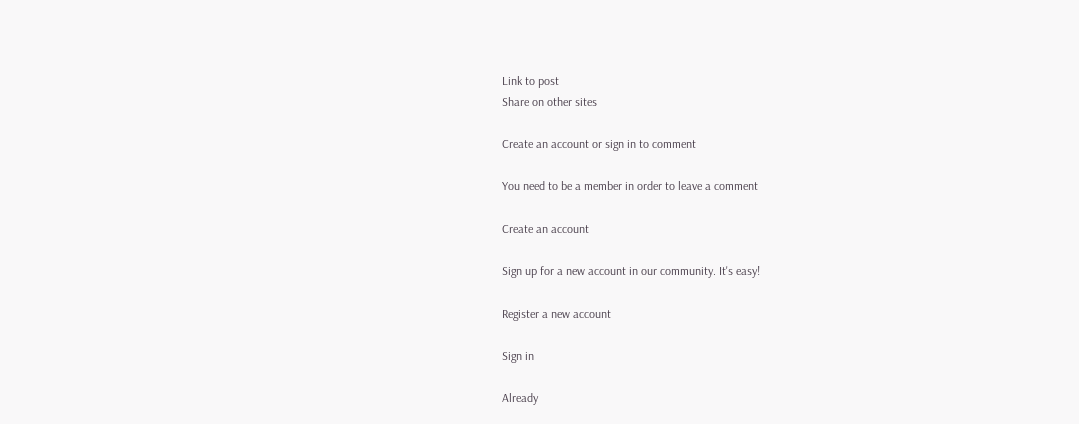Link to post
Share on other sites

Create an account or sign in to comment

You need to be a member in order to leave a comment

Create an account

Sign up for a new account in our community. It's easy!

Register a new account

Sign in

Already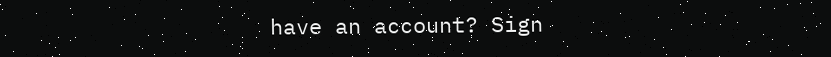have an account? Sign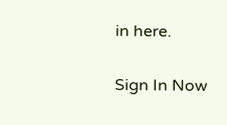in here.

Sign In Now